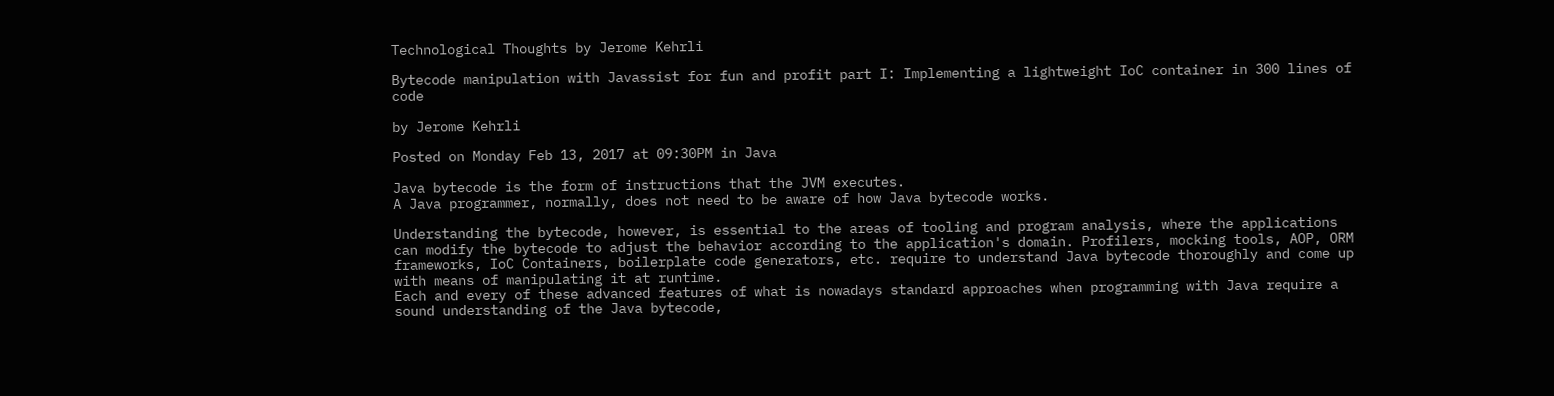Technological Thoughts by Jerome Kehrli

Bytecode manipulation with Javassist for fun and profit part I: Implementing a lightweight IoC container in 300 lines of code

by Jerome Kehrli

Posted on Monday Feb 13, 2017 at 09:30PM in Java

Java bytecode is the form of instructions that the JVM executes.
A Java programmer, normally, does not need to be aware of how Java bytecode works.

Understanding the bytecode, however, is essential to the areas of tooling and program analysis, where the applications can modify the bytecode to adjust the behavior according to the application's domain. Profilers, mocking tools, AOP, ORM frameworks, IoC Containers, boilerplate code generators, etc. require to understand Java bytecode thoroughly and come up with means of manipulating it at runtime.
Each and every of these advanced features of what is nowadays standard approaches when programming with Java require a sound understanding of the Java bytecode,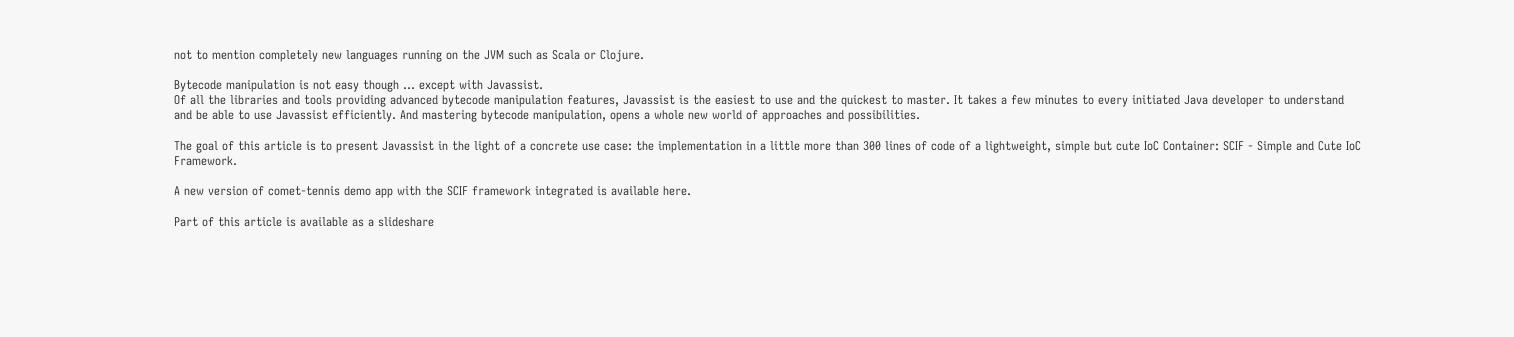not to mention completely new languages running on the JVM such as Scala or Clojure.

Bytecode manipulation is not easy though ... except with Javassist.
Of all the libraries and tools providing advanced bytecode manipulation features, Javassist is the easiest to use and the quickest to master. It takes a few minutes to every initiated Java developer to understand and be able to use Javassist efficiently. And mastering bytecode manipulation, opens a whole new world of approaches and possibilities.

The goal of this article is to present Javassist in the light of a concrete use case: the implementation in a little more than 300 lines of code of a lightweight, simple but cute IoC Container: SCIF - Simple and Cute IoC Framework.

A new version of comet-tennis demo app with the SCIF framework integrated is available here.

Part of this article is available as a slideshare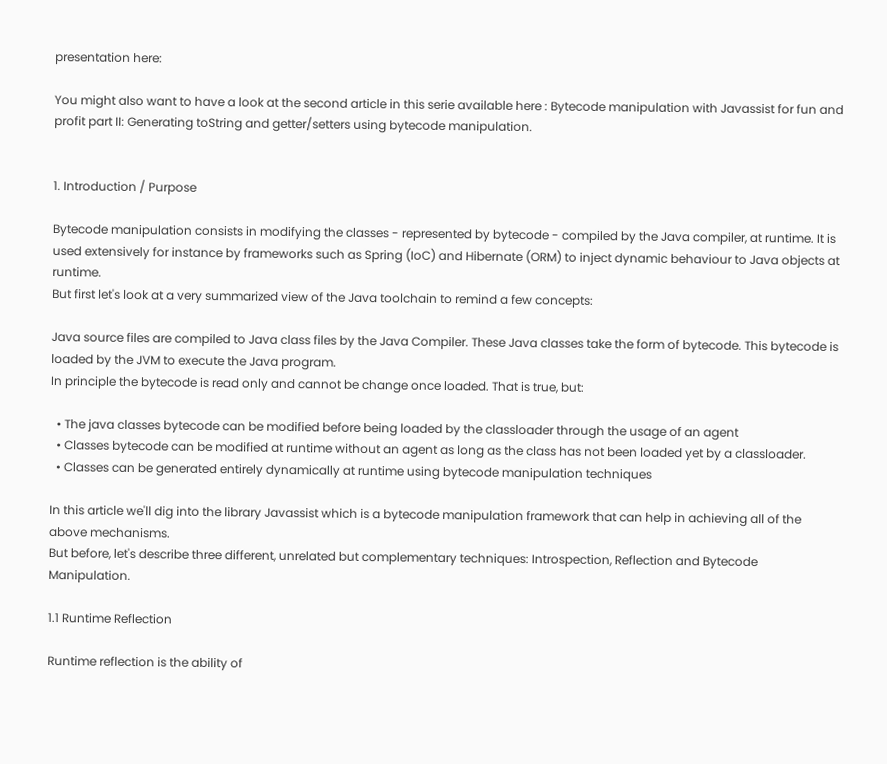presentation here:

You might also want to have a look at the second article in this serie available here : Bytecode manipulation with Javassist for fun and profit part II: Generating toString and getter/setters using bytecode manipulation.


1. Introduction / Purpose

Bytecode manipulation consists in modifying the classes - represented by bytecode - compiled by the Java compiler, at runtime. It is used extensively for instance by frameworks such as Spring (IoC) and Hibernate (ORM) to inject dynamic behaviour to Java objects at runtime.
But first let's look at a very summarized view of the Java toolchain to remind a few concepts:

Java source files are compiled to Java class files by the Java Compiler. These Java classes take the form of bytecode. This bytecode is loaded by the JVM to execute the Java program.
In principle the bytecode is read only and cannot be change once loaded. That is true, but:

  • The java classes bytecode can be modified before being loaded by the classloader through the usage of an agent
  • Classes bytecode can be modified at runtime without an agent as long as the class has not been loaded yet by a classloader.
  • Classes can be generated entirely dynamically at runtime using bytecode manipulation techniques

In this article we'll dig into the library Javassist which is a bytecode manipulation framework that can help in achieving all of the above mechanisms.
But before, let's describe three different, unrelated but complementary techniques: Introspection, Reflection and Bytecode Manipulation.

1.1 Runtime Reflection

Runtime reflection is the ability of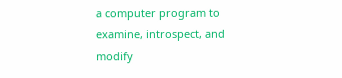a computer program to examine, introspect, and modify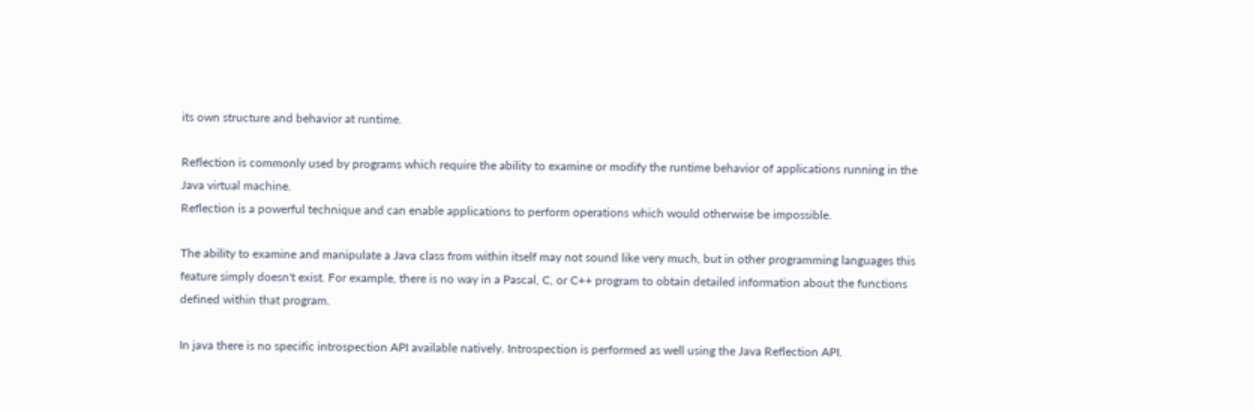its own structure and behavior at runtime.

Reflection is commonly used by programs which require the ability to examine or modify the runtime behavior of applications running in the Java virtual machine.
Reflection is a powerful technique and can enable applications to perform operations which would otherwise be impossible.

The ability to examine and manipulate a Java class from within itself may not sound like very much, but in other programming languages this feature simply doesn't exist. For example, there is no way in a Pascal, C, or C++ program to obtain detailed information about the functions defined within that program.

In java there is no specific introspection API available natively. Introspection is performed as well using the Java Reflection API.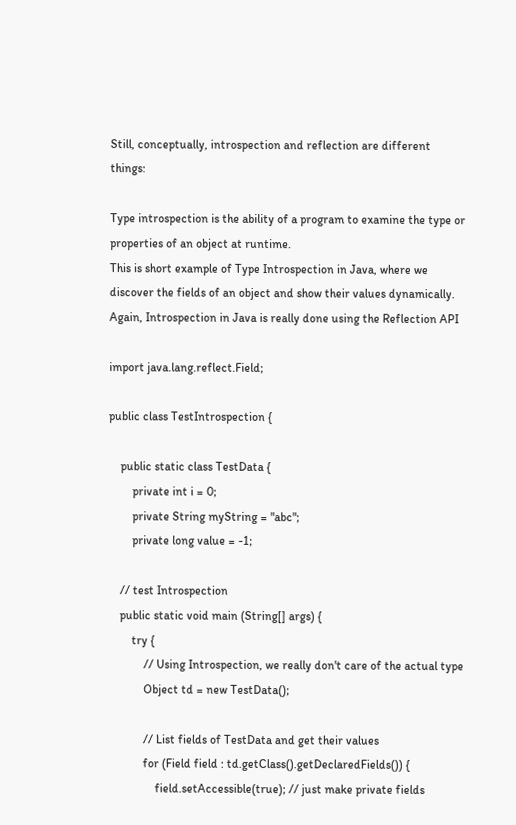Still, conceptually, introspection and reflection are different things:

Type introspection is the ability of a program to examine the type or properties of an object at runtime.
This is short example of Type Introspection in Java, where we discover the fields of an object and show their values dynamically. Again, Introspection in Java is really done using the Reflection API

import java.lang.reflect.Field;

public class TestIntrospection {

    public static class TestData {
        private int i = 0;
        private String myString = "abc";
        private long value = -1;

    // test Introspection
    public static void main (String[] args) {
        try {
            // Using Introspection, we really don't care of the actual type
            Object td = new TestData();

            // List fields of TestData and get their values
            for (Field field : td.getClass().getDeclaredFields()) {
                field.setAccessible(true); // just make private fields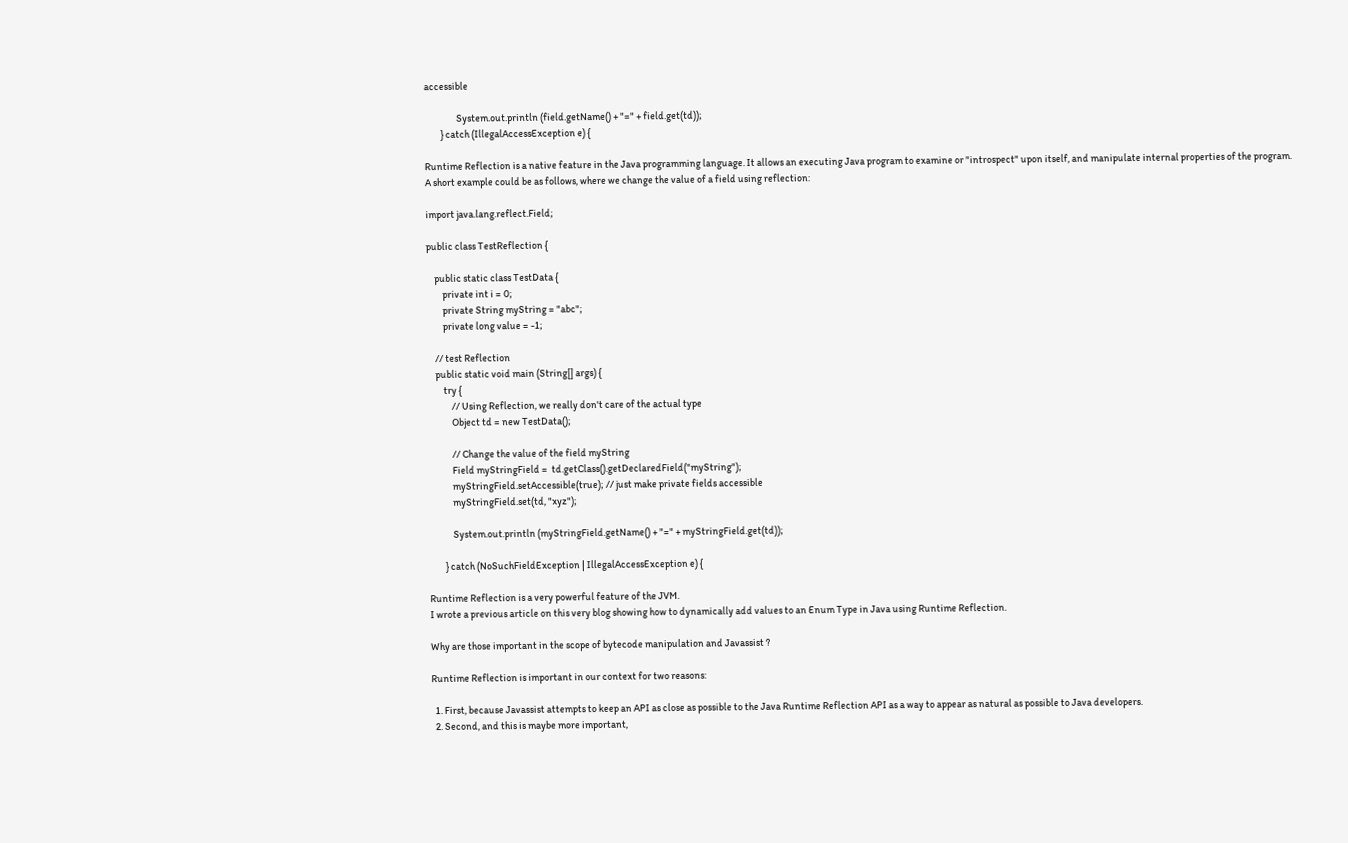accessible

                System.out.println (field.getName() + "=" + field.get(td));
        } catch (IllegalAccessException e) {

Runtime Reflection is a native feature in the Java programming language. It allows an executing Java program to examine or "introspect" upon itself, and manipulate internal properties of the program.
A short example could be as follows, where we change the value of a field using reflection:

import java.lang.reflect.Field;

public class TestReflection {

    public static class TestData {
        private int i = 0;
        private String myString = "abc";
        private long value = -1;

    // test Reflection
    public static void main (String[] args) {
        try {
            // Using Reflection, we really don't care of the actual type
            Object td = new TestData();

            // Change the value of the field myString
            Field myStringField =  td.getClass().getDeclaredField("myString");
            myStringField.setAccessible(true); // just make private fields accessible
            myStringField.set(td, "xyz");

            System.out.println (myStringField.getName() + "=" + myStringField.get(td));

        } catch (NoSuchFieldException | IllegalAccessException e) {

Runtime Reflection is a very powerful feature of the JVM.
I wrote a previous article on this very blog showing how to dynamically add values to an Enum Type in Java using Runtime Reflection.

Why are those important in the scope of bytecode manipulation and Javassist ?

Runtime Reflection is important in our context for two reasons:

  1. First, because Javassist attempts to keep an API as close as possible to the Java Runtime Reflection API as a way to appear as natural as possible to Java developers.
  2. Second, and this is maybe more important,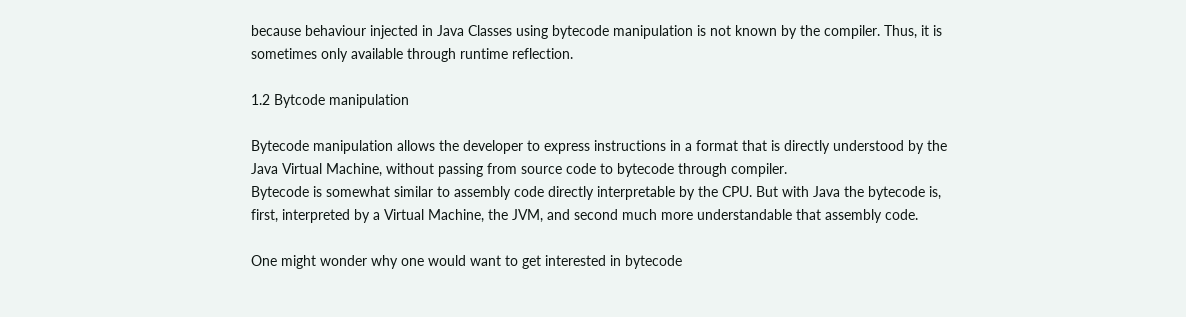because behaviour injected in Java Classes using bytecode manipulation is not known by the compiler. Thus, it is sometimes only available through runtime reflection.

1.2 Bytcode manipulation

Bytecode manipulation allows the developer to express instructions in a format that is directly understood by the Java Virtual Machine, without passing from source code to bytecode through compiler.
Bytecode is somewhat similar to assembly code directly interpretable by the CPU. But with Java the bytecode is, first, interpreted by a Virtual Machine, the JVM, and second much more understandable that assembly code.

One might wonder why one would want to get interested in bytecode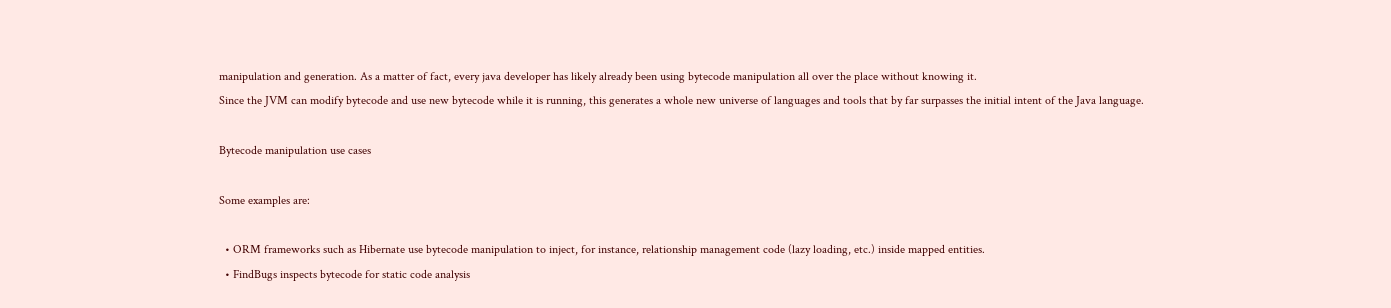manipulation and generation. As a matter of fact, every java developer has likely already been using bytecode manipulation all over the place without knowing it.
Since the JVM can modify bytecode and use new bytecode while it is running, this generates a whole new universe of languages and tools that by far surpasses the initial intent of the Java language.

Bytecode manipulation use cases

Some examples are:

  • ORM frameworks such as Hibernate use bytecode manipulation to inject, for instance, relationship management code (lazy loading, etc.) inside mapped entities.
  • FindBugs inspects bytecode for static code analysis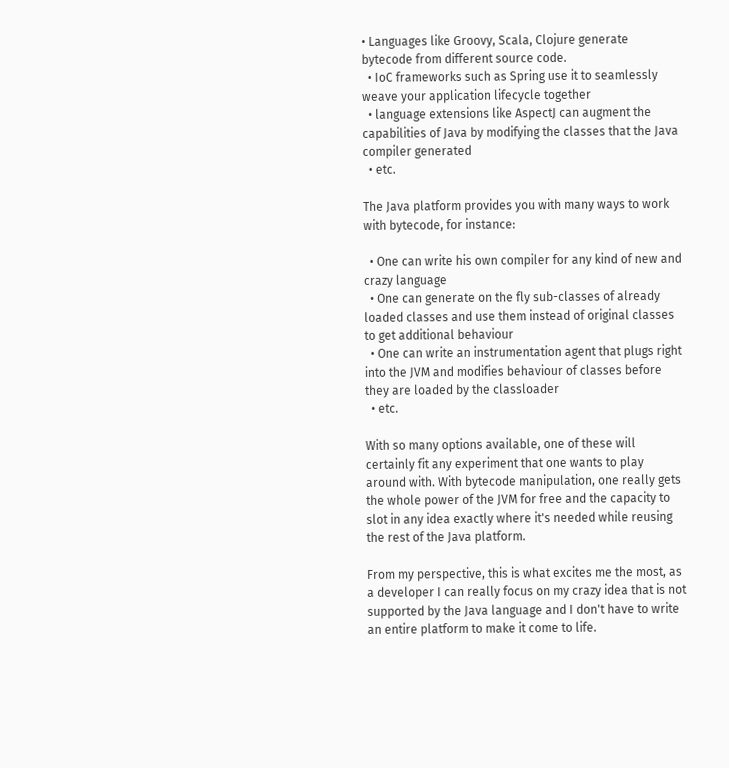• Languages like Groovy, Scala, Clojure generate bytecode from different source code.
  • IoC frameworks such as Spring use it to seamlessly weave your application lifecycle together
  • language extensions like AspectJ can augment the capabilities of Java by modifying the classes that the Java compiler generated
  • etc.

The Java platform provides you with many ways to work with bytecode, for instance:

  • One can write his own compiler for any kind of new and crazy language
  • One can generate on the fly sub-classes of already loaded classes and use them instead of original classes to get additional behaviour
  • One can write an instrumentation agent that plugs right into the JVM and modifies behaviour of classes before they are loaded by the classloader
  • etc.

With so many options available, one of these will certainly fit any experiment that one wants to play around with. With bytecode manipulation, one really gets the whole power of the JVM for free and the capacity to slot in any idea exactly where it's needed while reusing the rest of the Java platform.

From my perspective, this is what excites me the most, as a developer I can really focus on my crazy idea that is not supported by the Java language and I don't have to write an entire platform to make it come to life.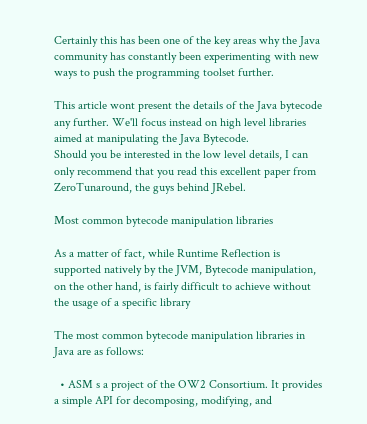Certainly this has been one of the key areas why the Java community has constantly been experimenting with new ways to push the programming toolset further.

This article wont present the details of the Java bytecode any further. We'll focus instead on high level libraries aimed at manipulating the Java Bytecode.
Should you be interested in the low level details, I can only recommend that you read this excellent paper from ZeroTunaround, the guys behind JRebel.

Most common bytecode manipulation libraries

As a matter of fact, while Runtime Reflection is supported natively by the JVM, Bytecode manipulation, on the other hand, is fairly difficult to achieve without the usage of a specific library

The most common bytecode manipulation libraries in Java are as follows:

  • ASM s a project of the OW2 Consortium. It provides a simple API for decomposing, modifying, and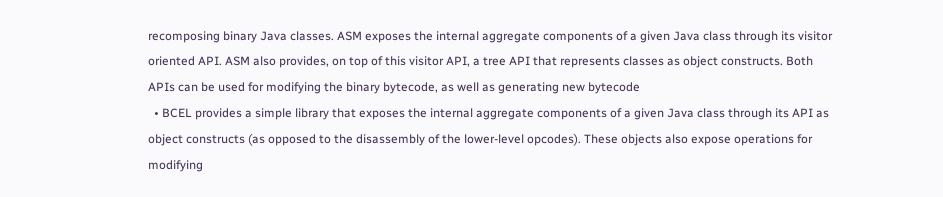recomposing binary Java classes. ASM exposes the internal aggregate components of a given Java class through its visitor oriented API. ASM also provides, on top of this visitor API, a tree API that represents classes as object constructs. Both APIs can be used for modifying the binary bytecode, as well as generating new bytecode
  • BCEL provides a simple library that exposes the internal aggregate components of a given Java class through its API as object constructs (as opposed to the disassembly of the lower-level opcodes). These objects also expose operations for modifying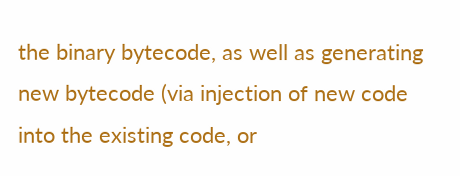the binary bytecode, as well as generating new bytecode (via injection of new code into the existing code, or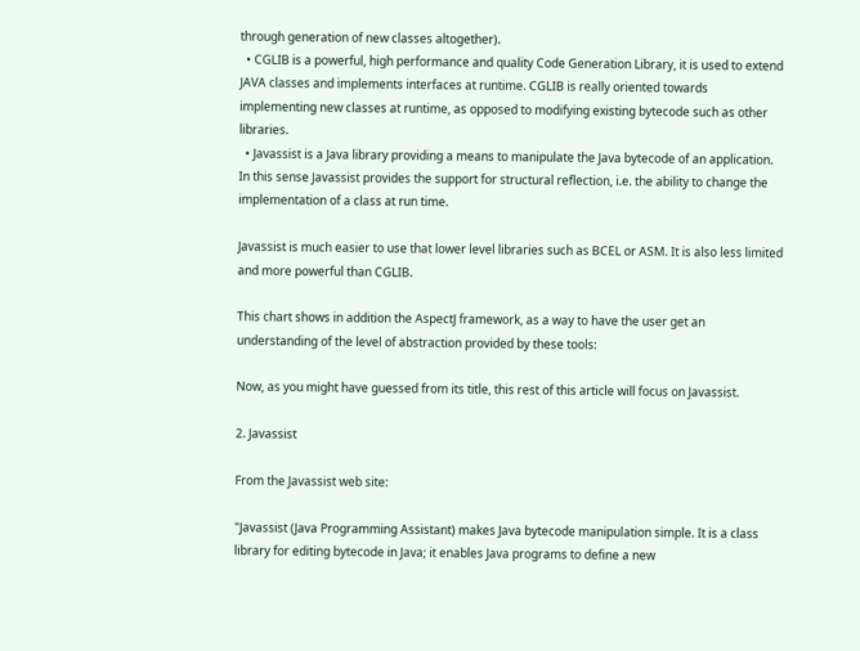through generation of new classes altogether).
  • CGLIB is a powerful, high performance and quality Code Generation Library, it is used to extend JAVA classes and implements interfaces at runtime. CGLIB is really oriented towards implementing new classes at runtime, as opposed to modifying existing bytecode such as other libraries.
  • Javassist is a Java library providing a means to manipulate the Java bytecode of an application. In this sense Javassist provides the support for structural reflection, i.e. the ability to change the implementation of a class at run time.

Javassist is much easier to use that lower level libraries such as BCEL or ASM. It is also less limited and more powerful than CGLIB.

This chart shows in addition the AspectJ framework, as a way to have the user get an understanding of the level of abstraction provided by these tools:

Now, as you might have guessed from its title, this rest of this article will focus on Javassist.

2. Javassist

From the Javassist web site:

"Javassist (Java Programming Assistant) makes Java bytecode manipulation simple. It is a class library for editing bytecode in Java; it enables Java programs to define a new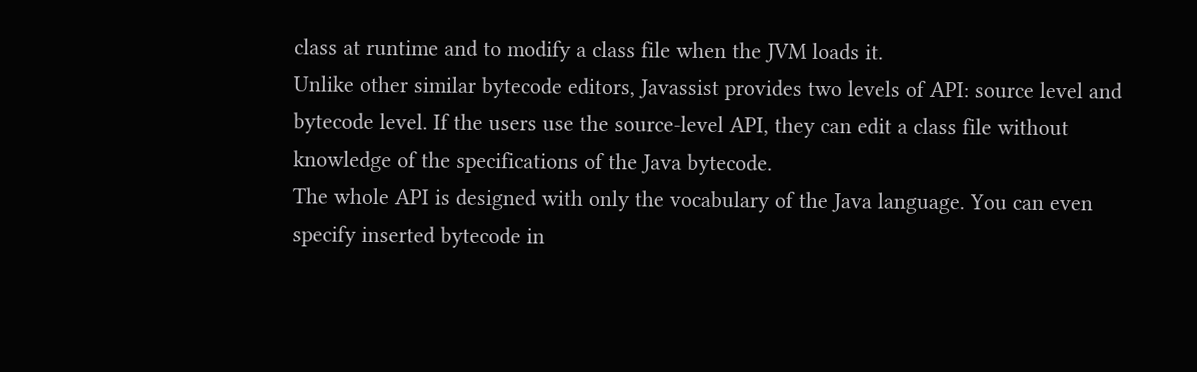class at runtime and to modify a class file when the JVM loads it.
Unlike other similar bytecode editors, Javassist provides two levels of API: source level and bytecode level. If the users use the source-level API, they can edit a class file without knowledge of the specifications of the Java bytecode.
The whole API is designed with only the vocabulary of the Java language. You can even specify inserted bytecode in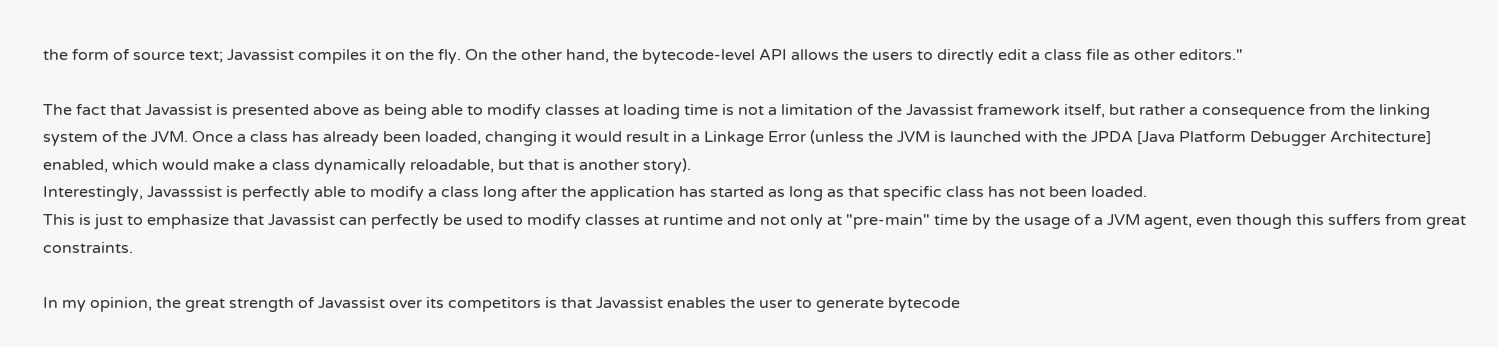the form of source text; Javassist compiles it on the fly. On the other hand, the bytecode-level API allows the users to directly edit a class file as other editors."

The fact that Javassist is presented above as being able to modify classes at loading time is not a limitation of the Javassist framework itself, but rather a consequence from the linking system of the JVM. Once a class has already been loaded, changing it would result in a Linkage Error (unless the JVM is launched with the JPDA [Java Platform Debugger Architecture] enabled, which would make a class dynamically reloadable, but that is another story).
Interestingly, Javasssist is perfectly able to modify a class long after the application has started as long as that specific class has not been loaded.
This is just to emphasize that Javassist can perfectly be used to modify classes at runtime and not only at "pre-main" time by the usage of a JVM agent, even though this suffers from great constraints.

In my opinion, the great strength of Javassist over its competitors is that Javassist enables the user to generate bytecode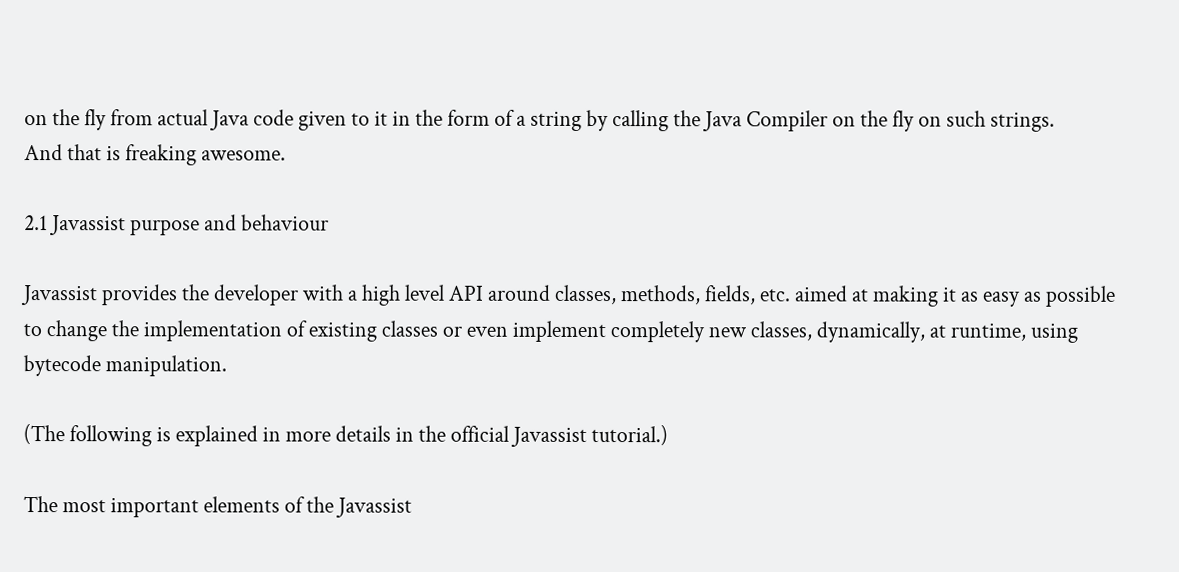on the fly from actual Java code given to it in the form of a string by calling the Java Compiler on the fly on such strings.
And that is freaking awesome.

2.1 Javassist purpose and behaviour

Javassist provides the developer with a high level API around classes, methods, fields, etc. aimed at making it as easy as possible to change the implementation of existing classes or even implement completely new classes, dynamically, at runtime, using bytecode manipulation.

(The following is explained in more details in the official Javassist tutorial.)

The most important elements of the Javassist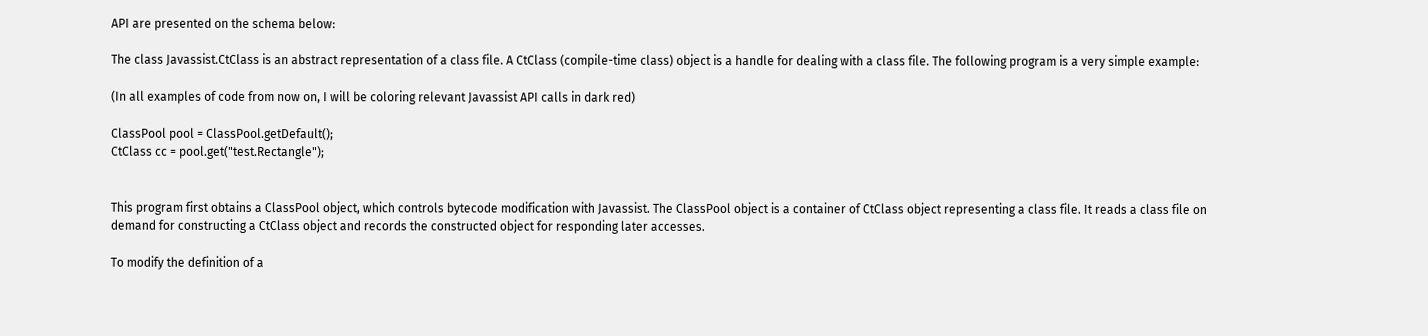API are presented on the schema below:

The class Javassist.CtClass is an abstract representation of a class file. A CtClass (compile-time class) object is a handle for dealing with a class file. The following program is a very simple example:

(In all examples of code from now on, I will be coloring relevant Javassist API calls in dark red)

ClassPool pool = ClassPool.getDefault();
CtClass cc = pool.get("test.Rectangle");


This program first obtains a ClassPool object, which controls bytecode modification with Javassist. The ClassPool object is a container of CtClass object representing a class file. It reads a class file on demand for constructing a CtClass object and records the constructed object for responding later accesses.

To modify the definition of a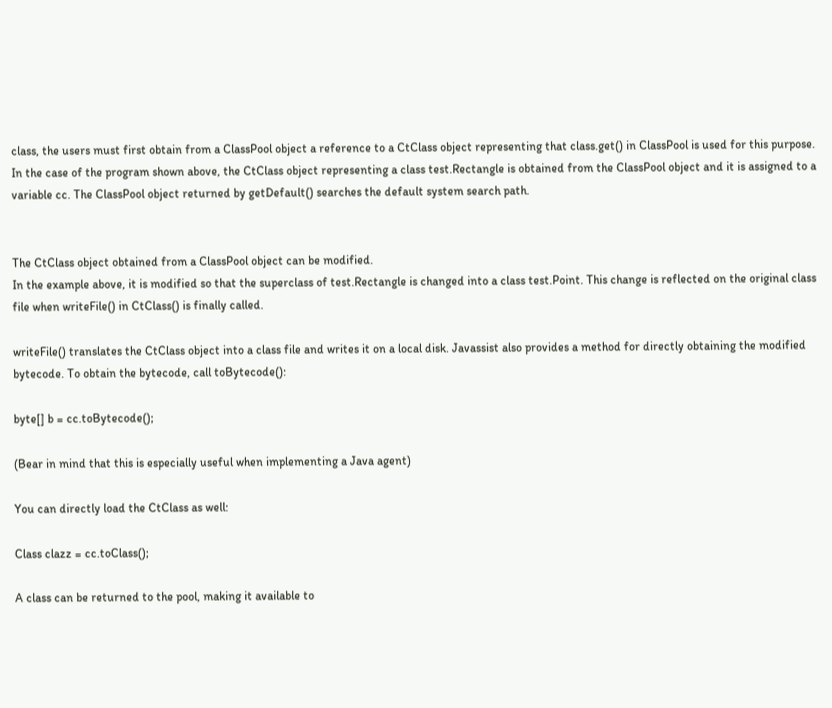class, the users must first obtain from a ClassPool object a reference to a CtClass object representing that class.get() in ClassPool is used for this purpose.
In the case of the program shown above, the CtClass object representing a class test.Rectangle is obtained from the ClassPool object and it is assigned to a variable cc. The ClassPool object returned by getDefault() searches the default system search path.


The CtClass object obtained from a ClassPool object can be modified.
In the example above, it is modified so that the superclass of test.Rectangle is changed into a class test.Point. This change is reflected on the original class file when writeFile() in CtClass() is finally called.

writeFile() translates the CtClass object into a class file and writes it on a local disk. Javassist also provides a method for directly obtaining the modified bytecode. To obtain the bytecode, call toBytecode():

byte[] b = cc.toBytecode();

(Bear in mind that this is especially useful when implementing a Java agent)

You can directly load the CtClass as well:

Class clazz = cc.toClass();

A class can be returned to the pool, making it available to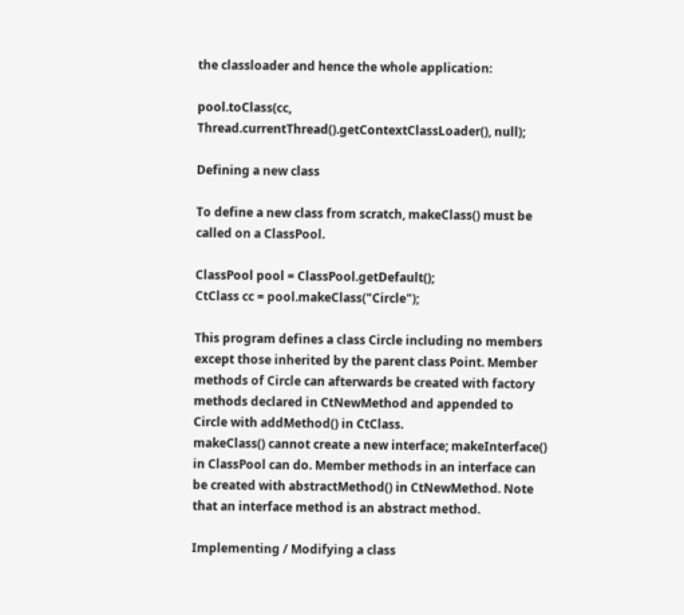the classloader and hence the whole application:

pool.toClass(cc, Thread.currentThread().getContextClassLoader(), null);

Defining a new class

To define a new class from scratch, makeClass() must be called on a ClassPool.

ClassPool pool = ClassPool.getDefault();
CtClass cc = pool.makeClass("Circle");

This program defines a class Circle including no members except those inherited by the parent class Point. Member methods of Circle can afterwards be created with factory methods declared in CtNewMethod and appended to Circle with addMethod() in CtClass.
makeClass() cannot create a new interface; makeInterface() in ClassPool can do. Member methods in an interface can be created with abstractMethod() in CtNewMethod. Note that an interface method is an abstract method.

Implementing / Modifying a class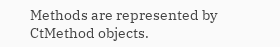Methods are represented by CtMethod objects.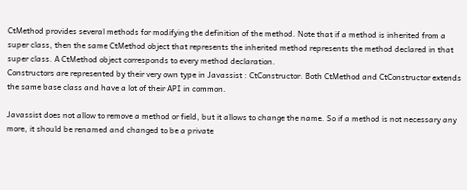CtMethod provides several methods for modifying the definition of the method. Note that if a method is inherited from a super class, then the same CtMethod object that represents the inherited method represents the method declared in that super class. A CtMethod object corresponds to every method declaration.
Constructors are represented by their very own type in Javassist : CtConstructor. Both CtMethod and CtConstructor extends the same base class and have a lot of their API in common.

Javassist does not allow to remove a method or field, but it allows to change the name. So if a method is not necessary any more, it should be renamed and changed to be a private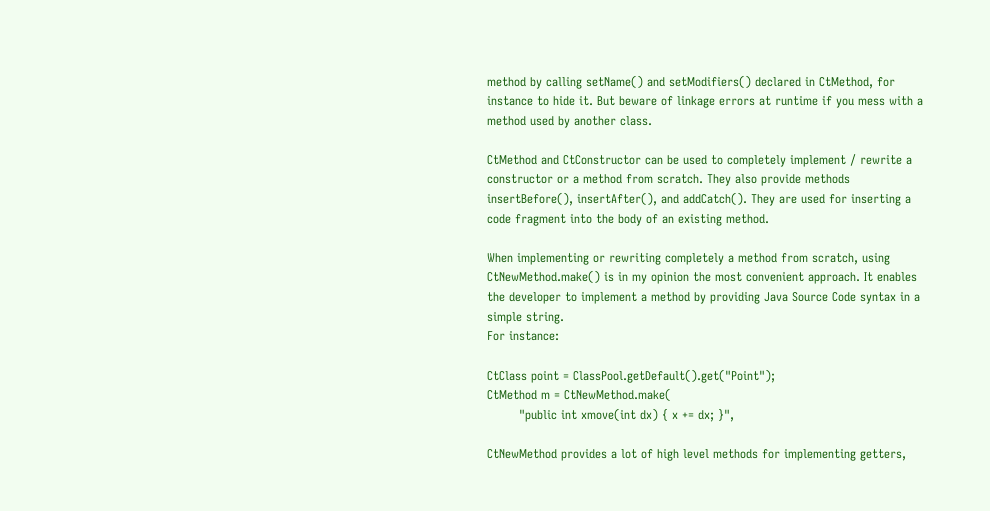method by calling setName() and setModifiers() declared in CtMethod, for instance to hide it. But beware of linkage errors at runtime if you mess with a method used by another class.

CtMethod and CtConstructor can be used to completely implement / rewrite a constructor or a method from scratch. They also provide methods insertBefore(), insertAfter(), and addCatch(). They are used for inserting a code fragment into the body of an existing method.

When implementing or rewriting completely a method from scratch, using CtNewMethod.make() is in my opinion the most convenient approach. It enables the developer to implement a method by providing Java Source Code syntax in a simple string.
For instance:

CtClass point = ClassPool.getDefault().get("Point");
CtMethod m = CtNewMethod.make(
        "public int xmove(int dx) { x += dx; }",

CtNewMethod provides a lot of high level methods for implementing getters,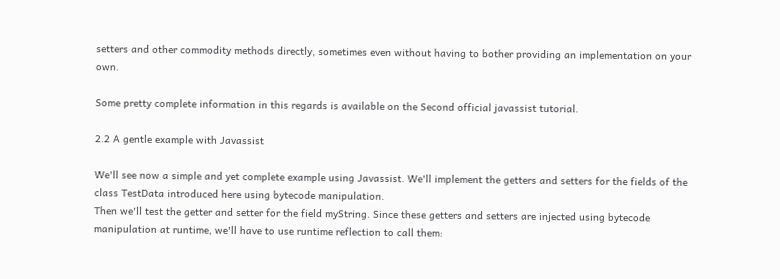setters and other commodity methods directly, sometimes even without having to bother providing an implementation on your own.

Some pretty complete information in this regards is available on the Second official javassist tutorial.

2.2 A gentle example with Javassist

We'll see now a simple and yet complete example using Javassist. We'll implement the getters and setters for the fields of the class TestData introduced here using bytecode manipulation.
Then we'll test the getter and setter for the field myString. Since these getters and setters are injected using bytecode manipulation at runtime, we'll have to use runtime reflection to call them: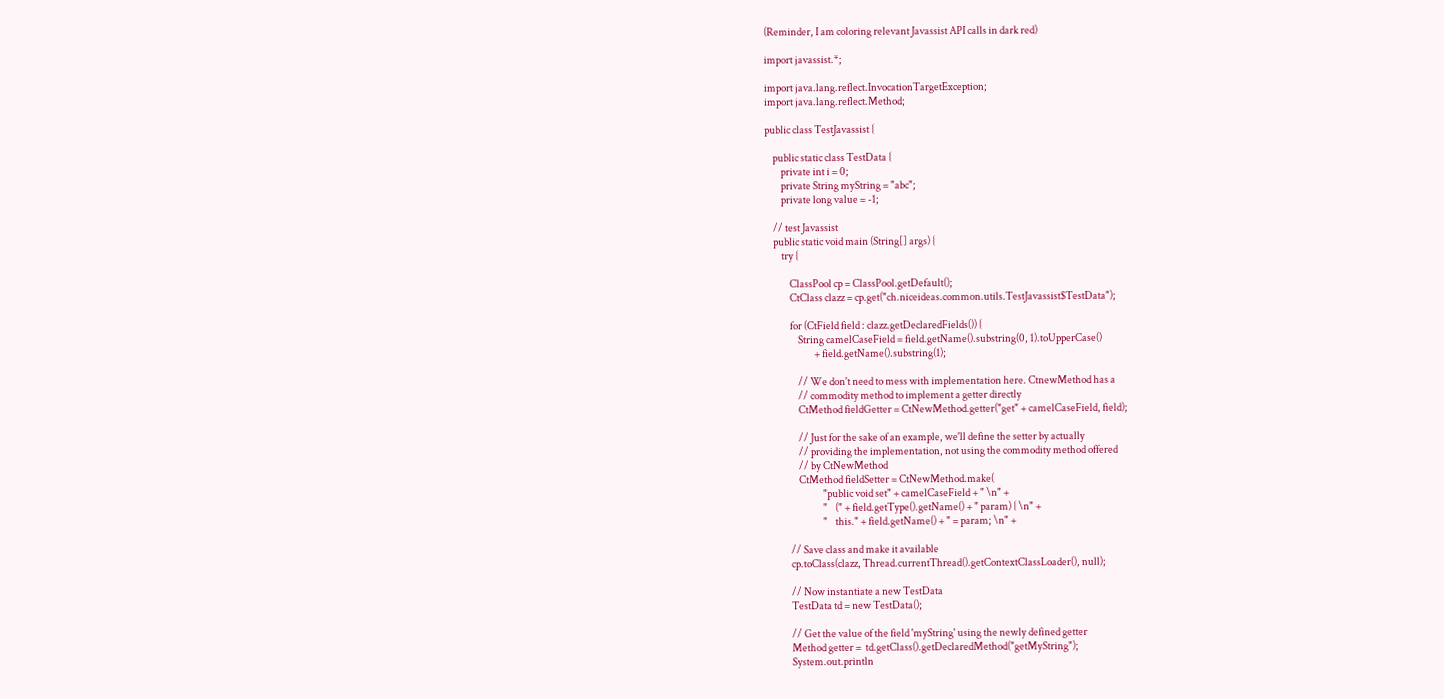(Reminder, I am coloring relevant Javassist API calls in dark red)

import javassist.*;

import java.lang.reflect.InvocationTargetException;
import java.lang.reflect.Method;

public class TestJavassist {

    public static class TestData {
        private int i = 0;
        private String myString = "abc";
        private long value = -1;

    // test Javassist
    public static void main (String[] args) {
        try {

            ClassPool cp = ClassPool.getDefault();
            CtClass clazz = cp.get("ch.niceideas.common.utils.TestJavassist$TestData");

            for (CtField field : clazz.getDeclaredFields()) {
                String camelCaseField = field.getName().substring(0, 1).toUpperCase()
                        + field.getName().substring(1);

                // We don't need to mess with implementation here. CtnewMethod has a
                // commodity method to implement a getter directly
                CtMethod fieldGetter = CtNewMethod.getter("get" + camelCaseField, field);

                // Just for the sake of an example, we'll define the setter by actually
                // providing the implementation, not using the commodity method offered
                // by CtNewMethod
                CtMethod fieldSetter = CtNewMethod.make(
                            "public void set" + camelCaseField + " \n" +
                            "    (" + field.getType().getName() + " param) { \n" +
                            "    this." + field.getName() + " = param; \n" +

            // Save class and make it available
            cp.toClass(clazz, Thread.currentThread().getContextClassLoader(), null);

            // Now instantiate a new TestData
            TestData td = new TestData();

            // Get the value of the field 'myString' using the newly defined getter
            Method getter =  td.getClass().getDeclaredMethod("getMyString");
            System.out.println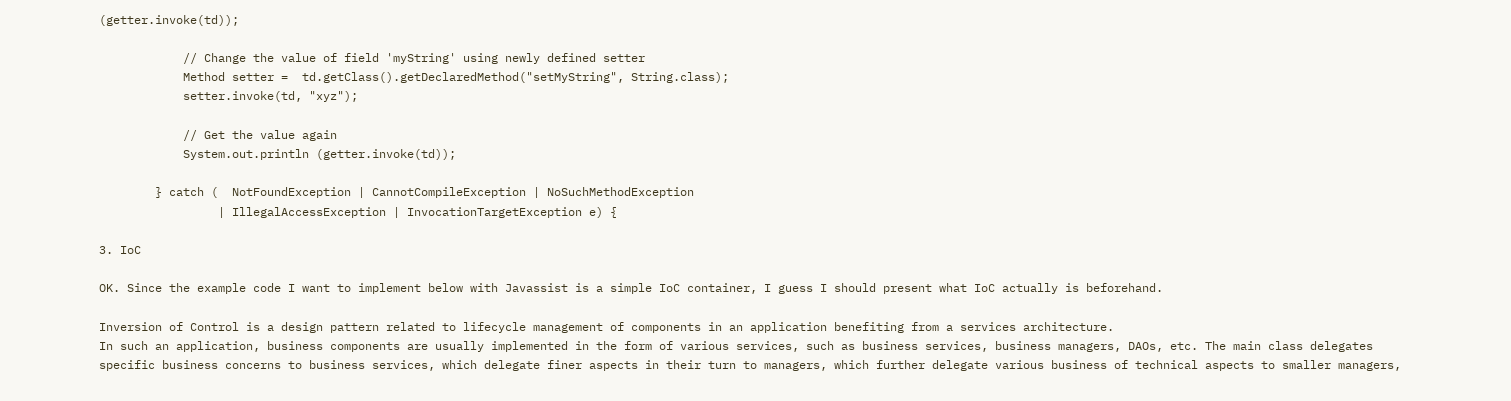(getter.invoke(td));

            // Change the value of field 'myString' using newly defined setter
            Method setter =  td.getClass().getDeclaredMethod("setMyString", String.class);
            setter.invoke(td, "xyz");

            // Get the value again
            System.out.println (getter.invoke(td));

        } catch (  NotFoundException | CannotCompileException | NoSuchMethodException
                 | IllegalAccessException | InvocationTargetException e) {

3. IoC

OK. Since the example code I want to implement below with Javassist is a simple IoC container, I guess I should present what IoC actually is beforehand.

Inversion of Control is a design pattern related to lifecycle management of components in an application benefiting from a services architecture.
In such an application, business components are usually implemented in the form of various services, such as business services, business managers, DAOs, etc. The main class delegates specific business concerns to business services, which delegate finer aspects in their turn to managers, which further delegate various business of technical aspects to smaller managers,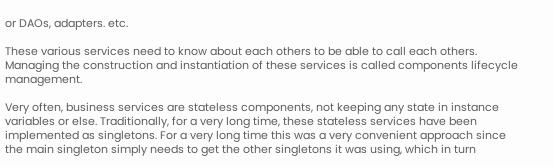or DAOs, adapters. etc.

These various services need to know about each others to be able to call each others. Managing the construction and instantiation of these services is called components lifecycle management.

Very often, business services are stateless components, not keeping any state in instance variables or else. Traditionally, for a very long time, these stateless services have been implemented as singletons. For a very long time this was a very convenient approach since the main singleton simply needs to get the other singletons it was using, which in turn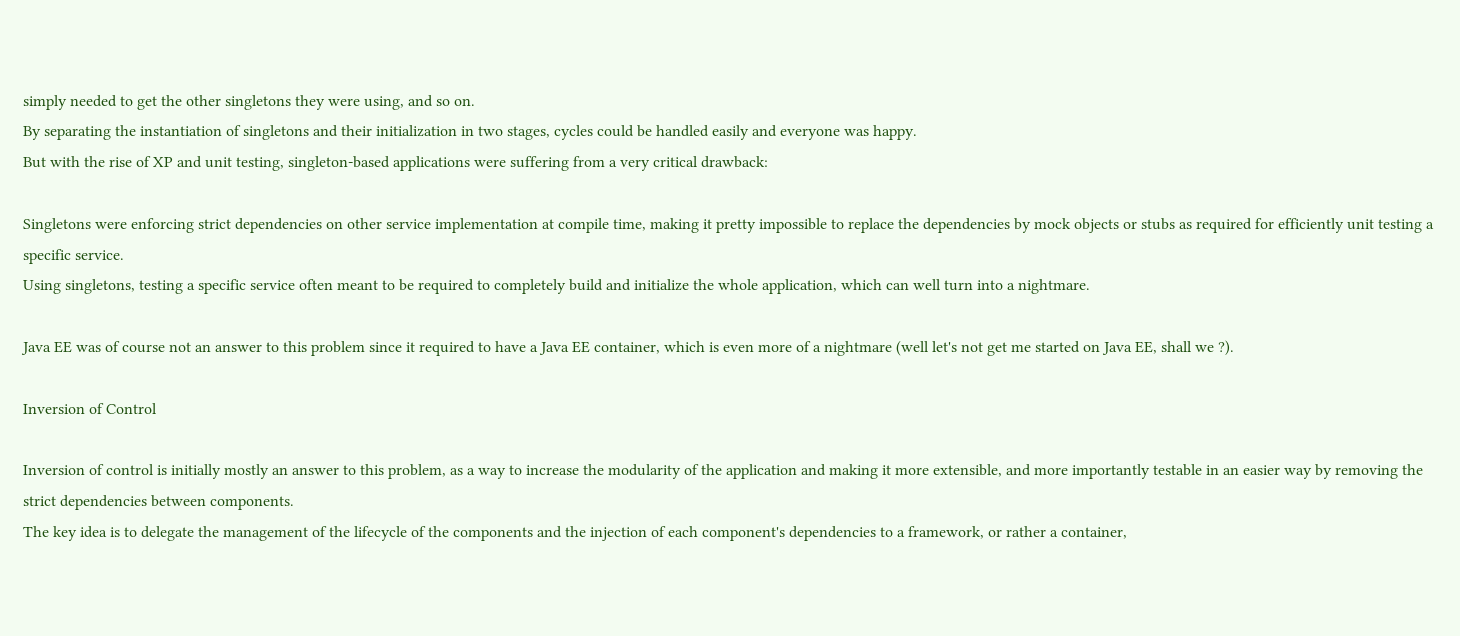simply needed to get the other singletons they were using, and so on.
By separating the instantiation of singletons and their initialization in two stages, cycles could be handled easily and everyone was happy.
But with the rise of XP and unit testing, singleton-based applications were suffering from a very critical drawback:

Singletons were enforcing strict dependencies on other service implementation at compile time, making it pretty impossible to replace the dependencies by mock objects or stubs as required for efficiently unit testing a specific service.
Using singletons, testing a specific service often meant to be required to completely build and initialize the whole application, which can well turn into a nightmare.

Java EE was of course not an answer to this problem since it required to have a Java EE container, which is even more of a nightmare (well let's not get me started on Java EE, shall we ?).

Inversion of Control

Inversion of control is initially mostly an answer to this problem, as a way to increase the modularity of the application and making it more extensible, and more importantly testable in an easier way by removing the strict dependencies between components.
The key idea is to delegate the management of the lifecycle of the components and the injection of each component's dependencies to a framework, or rather a container,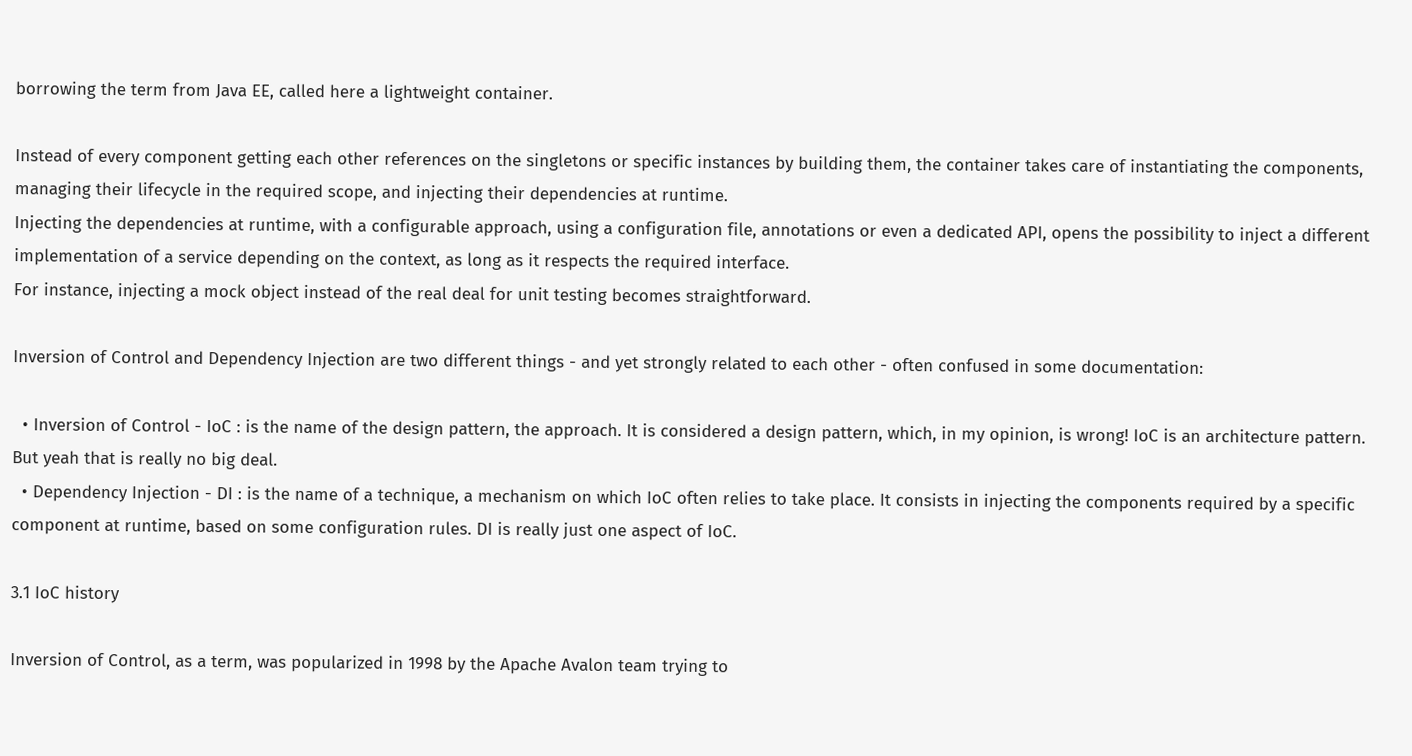borrowing the term from Java EE, called here a lightweight container.

Instead of every component getting each other references on the singletons or specific instances by building them, the container takes care of instantiating the components, managing their lifecycle in the required scope, and injecting their dependencies at runtime.
Injecting the dependencies at runtime, with a configurable approach, using a configuration file, annotations or even a dedicated API, opens the possibility to inject a different implementation of a service depending on the context, as long as it respects the required interface.
For instance, injecting a mock object instead of the real deal for unit testing becomes straightforward.

Inversion of Control and Dependency Injection are two different things - and yet strongly related to each other - often confused in some documentation:

  • Inversion of Control - IoC : is the name of the design pattern, the approach. It is considered a design pattern, which, in my opinion, is wrong! IoC is an architecture pattern. But yeah that is really no big deal.
  • Dependency Injection - DI : is the name of a technique, a mechanism on which IoC often relies to take place. It consists in injecting the components required by a specific component at runtime, based on some configuration rules. DI is really just one aspect of IoC.

3.1 IoC history

Inversion of Control, as a term, was popularized in 1998 by the Apache Avalon team trying to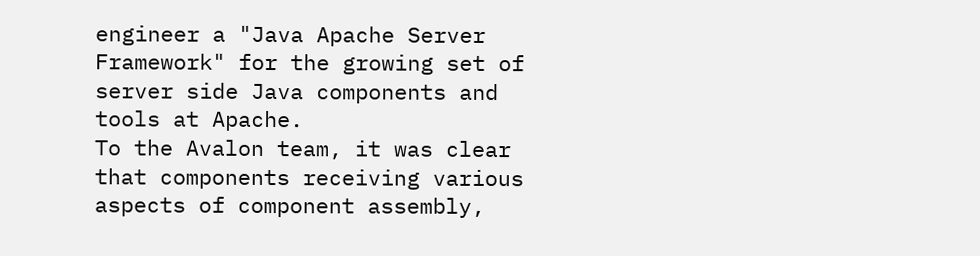engineer a "Java Apache Server Framework" for the growing set of server side Java components and tools at Apache.
To the Avalon team, it was clear that components receiving various aspects of component assembly,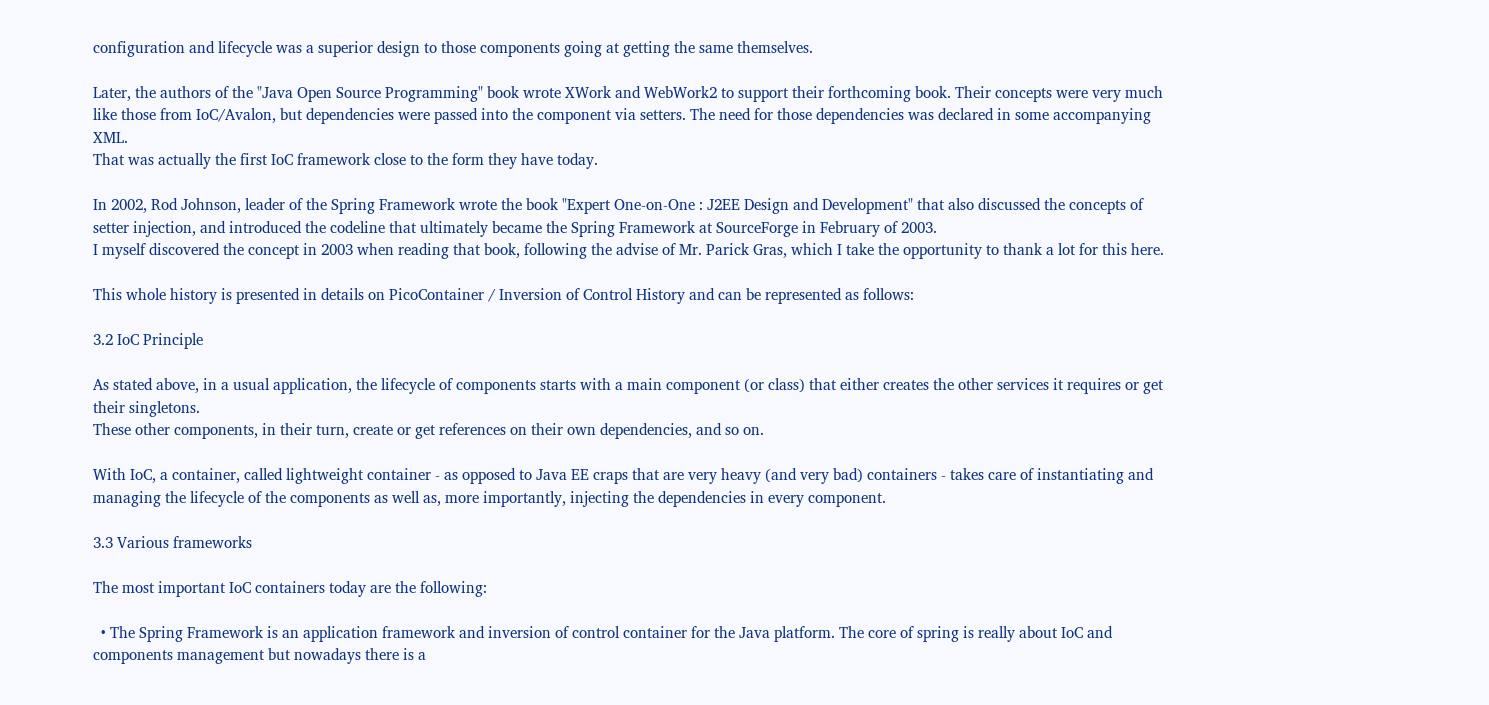configuration and lifecycle was a superior design to those components going at getting the same themselves.

Later, the authors of the "Java Open Source Programming" book wrote XWork and WebWork2 to support their forthcoming book. Their concepts were very much like those from IoC/Avalon, but dependencies were passed into the component via setters. The need for those dependencies was declared in some accompanying XML.
That was actually the first IoC framework close to the form they have today.

In 2002, Rod Johnson, leader of the Spring Framework wrote the book "Expert One-on-One : J2EE Design and Development" that also discussed the concepts of setter injection, and introduced the codeline that ultimately became the Spring Framework at SourceForge in February of 2003.
I myself discovered the concept in 2003 when reading that book, following the advise of Mr. Parick Gras, which I take the opportunity to thank a lot for this here.

This whole history is presented in details on PicoContainer / Inversion of Control History and can be represented as follows:

3.2 IoC Principle

As stated above, in a usual application, the lifecycle of components starts with a main component (or class) that either creates the other services it requires or get their singletons.
These other components, in their turn, create or get references on their own dependencies, and so on.

With IoC, a container, called lightweight container - as opposed to Java EE craps that are very heavy (and very bad) containers - takes care of instantiating and managing the lifecycle of the components as well as, more importantly, injecting the dependencies in every component.

3.3 Various frameworks

The most important IoC containers today are the following:

  • The Spring Framework is an application framework and inversion of control container for the Java platform. The core of spring is really about IoC and components management but nowadays there is a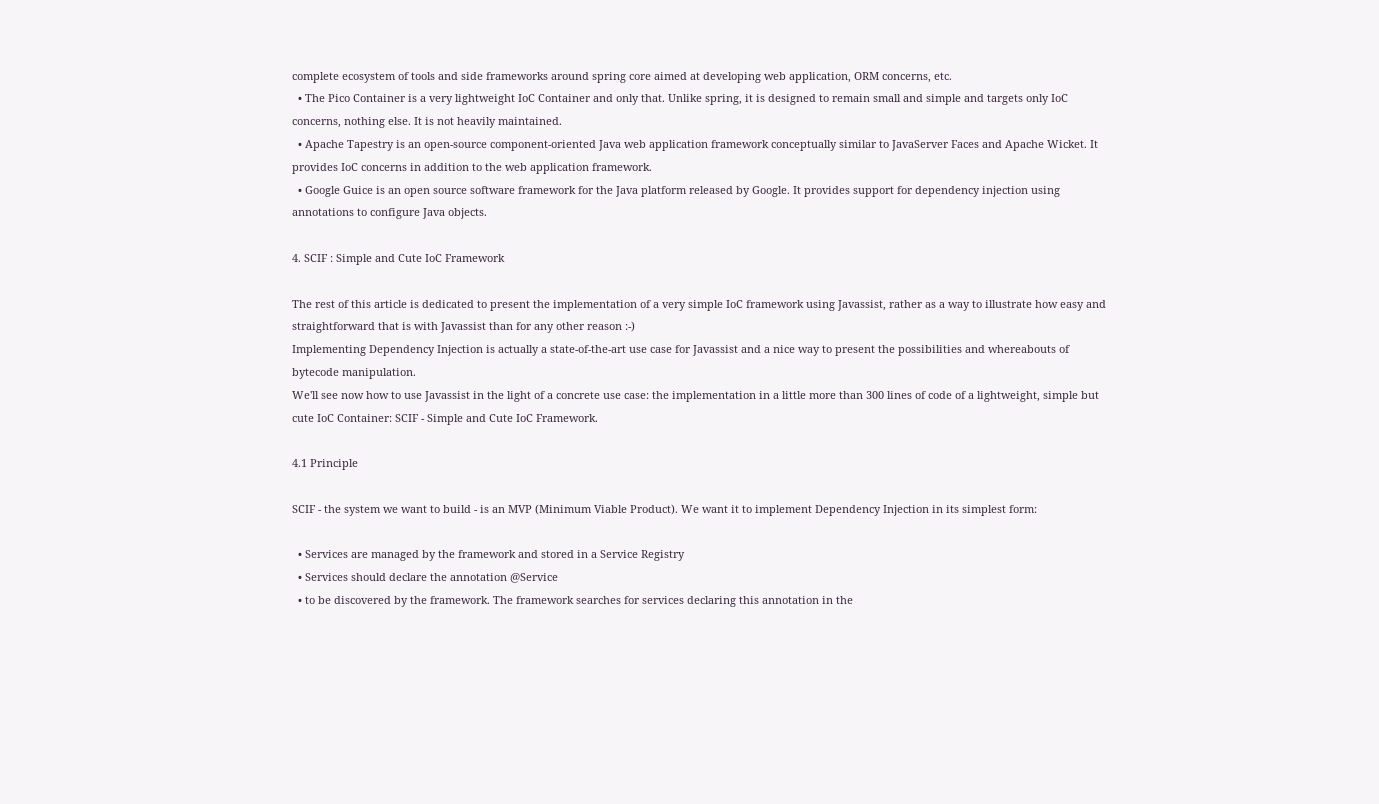complete ecosystem of tools and side frameworks around spring core aimed at developing web application, ORM concerns, etc.
  • The Pico Container is a very lightweight IoC Container and only that. Unlike spring, it is designed to remain small and simple and targets only IoC concerns, nothing else. It is not heavily maintained.
  • Apache Tapestry is an open-source component-oriented Java web application framework conceptually similar to JavaServer Faces and Apache Wicket. It provides IoC concerns in addition to the web application framework.
  • Google Guice is an open source software framework for the Java platform released by Google. It provides support for dependency injection using annotations to configure Java objects.

4. SCIF : Simple and Cute IoC Framework

The rest of this article is dedicated to present the implementation of a very simple IoC framework using Javassist, rather as a way to illustrate how easy and straightforward that is with Javassist than for any other reason :-)
Implementing Dependency Injection is actually a state-of-the-art use case for Javassist and a nice way to present the possibilities and whereabouts of bytecode manipulation.
We'll see now how to use Javassist in the light of a concrete use case: the implementation in a little more than 300 lines of code of a lightweight, simple but cute IoC Container: SCIF - Simple and Cute IoC Framework.

4.1 Principle

SCIF - the system we want to build - is an MVP (Minimum Viable Product). We want it to implement Dependency Injection in its simplest form:

  • Services are managed by the framework and stored in a Service Registry
  • Services should declare the annotation @Service
  • to be discovered by the framework. The framework searches for services declaring this annotation in the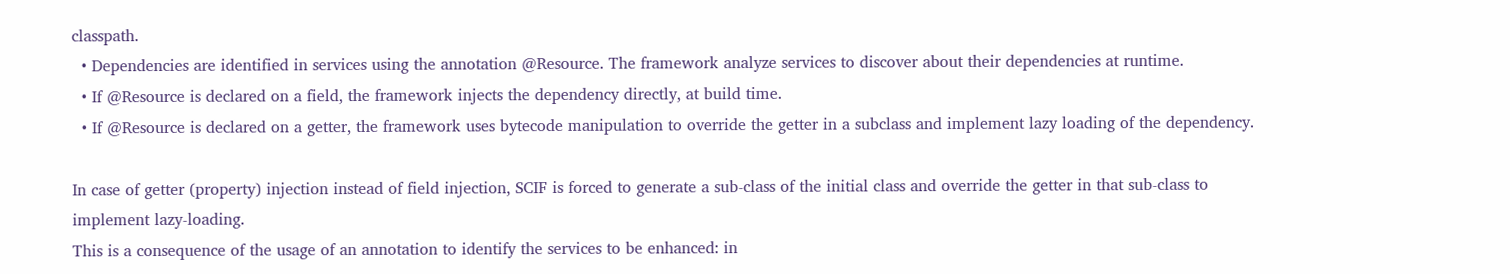classpath.
  • Dependencies are identified in services using the annotation @Resource. The framework analyze services to discover about their dependencies at runtime.
  • If @Resource is declared on a field, the framework injects the dependency directly, at build time.
  • If @Resource is declared on a getter, the framework uses bytecode manipulation to override the getter in a subclass and implement lazy loading of the dependency.

In case of getter (property) injection instead of field injection, SCIF is forced to generate a sub-class of the initial class and override the getter in that sub-class to implement lazy-loading.
This is a consequence of the usage of an annotation to identify the services to be enhanced: in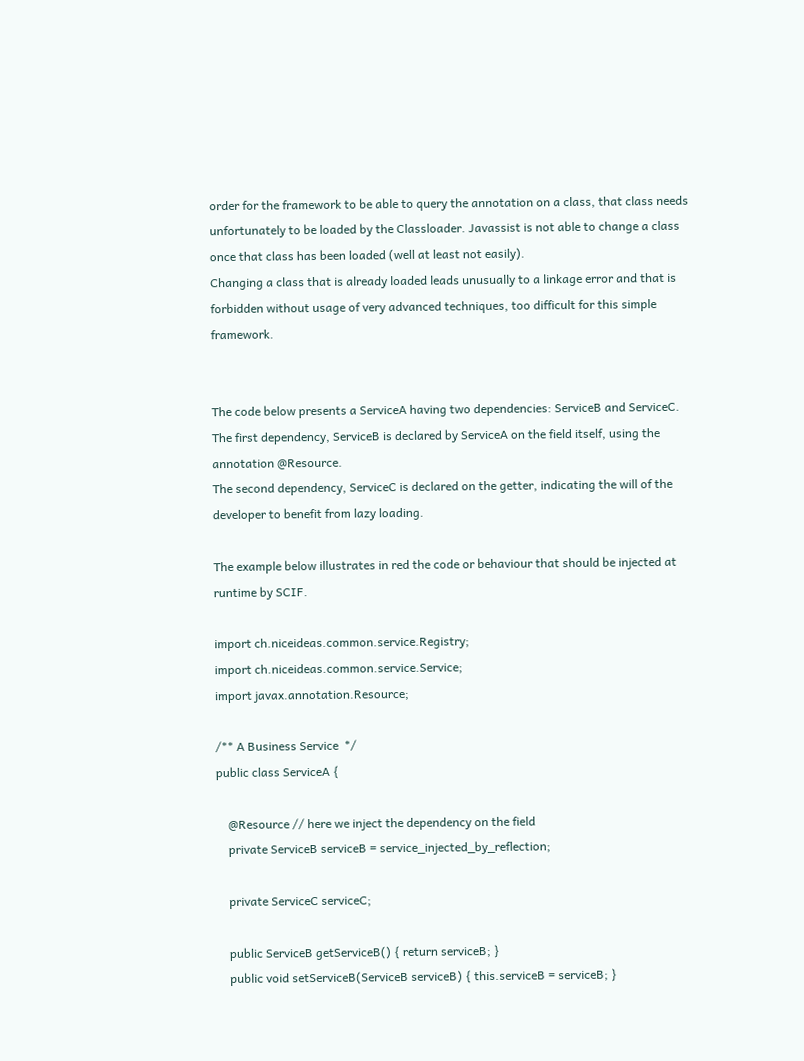order for the framework to be able to query the annotation on a class, that class needs unfortunately to be loaded by the Classloader. Javassist is not able to change a class once that class has been loaded (well at least not easily).
Changing a class that is already loaded leads unusually to a linkage error and that is forbidden without usage of very advanced techniques, too difficult for this simple framework.


The code below presents a ServiceA having two dependencies: ServiceB and ServiceC.
The first dependency, ServiceB is declared by ServiceA on the field itself, using the annotation @Resource.
The second dependency, ServiceC is declared on the getter, indicating the will of the developer to benefit from lazy loading.

The example below illustrates in red the code or behaviour that should be injected at runtime by SCIF.

import ch.niceideas.common.service.Registry;
import ch.niceideas.common.service.Service;
import javax.annotation.Resource;

/** A Business Service  */
public class ServiceA {

    @Resource // here we inject the dependency on the field
    private ServiceB serviceB = service_injected_by_reflection;

    private ServiceC serviceC;

    public ServiceB getServiceB() { return serviceB; }
    public void setServiceB(ServiceB serviceB) { this.serviceB = serviceB; }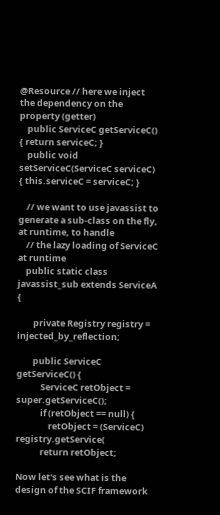@Resource // here we inject the dependency on the property (getter)
    public ServiceC getServiceC() { return serviceC; }
    public void setServiceC(ServiceC serviceC) { this.serviceC = serviceC; }

    // we want to use javassist to generate a sub-class on the fly, at runtime, to handle
    // the lazy loading of ServiceC at runtime
    public static class javassist_sub extends ServiceA {

        private Registry registry = injected_by_reflection;

        public ServiceC getServiceC() {
            ServiceC retObject = super.getServiceC();
            if (retObject == null) {
                retObject = (ServiceC) registry.getService(
            return retObject;

Now let's see what is the design of the SCIF framework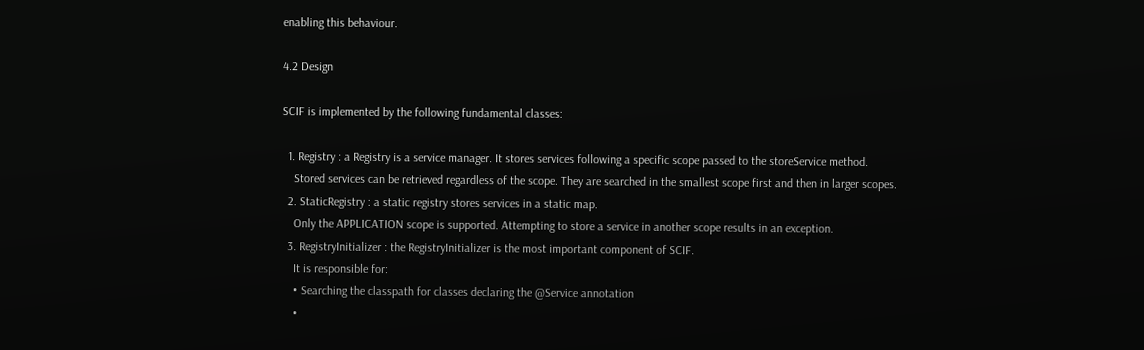enabling this behaviour.

4.2 Design

SCIF is implemented by the following fundamental classes:

  1. Registry : a Registry is a service manager. It stores services following a specific scope passed to the storeService method.
    Stored services can be retrieved regardless of the scope. They are searched in the smallest scope first and then in larger scopes.
  2. StaticRegistry : a static registry stores services in a static map.
    Only the APPLICATION scope is supported. Attempting to store a service in another scope results in an exception.
  3. RegistryInitializer : the RegistryInitializer is the most important component of SCIF.
    It is responsible for:
    • Searching the classpath for classes declaring the @Service annotation
    •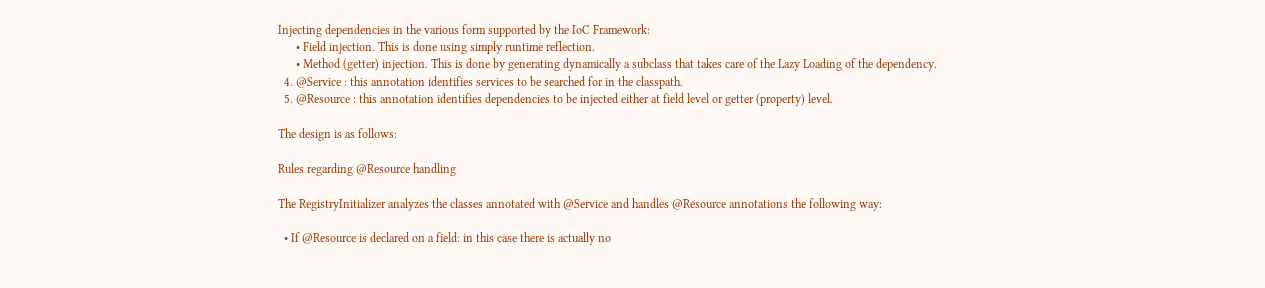Injecting dependencies in the various form supported by the IoC Framework:
      • Field injection. This is done using simply runtime reflection.
      • Method (getter) injection. This is done by generating dynamically a subclass that takes care of the Lazy Loading of the dependency.
  4. @Service : this annotation identifies services to be searched for in the classpath.
  5. @Resource : this annotation identifies dependencies to be injected either at field level or getter (property) level.

The design is as follows:

Rules regarding @Resource handling

The RegistryInitializer analyzes the classes annotated with @Service and handles @Resource annotations the following way:

  • If @Resource is declared on a field: in this case there is actually no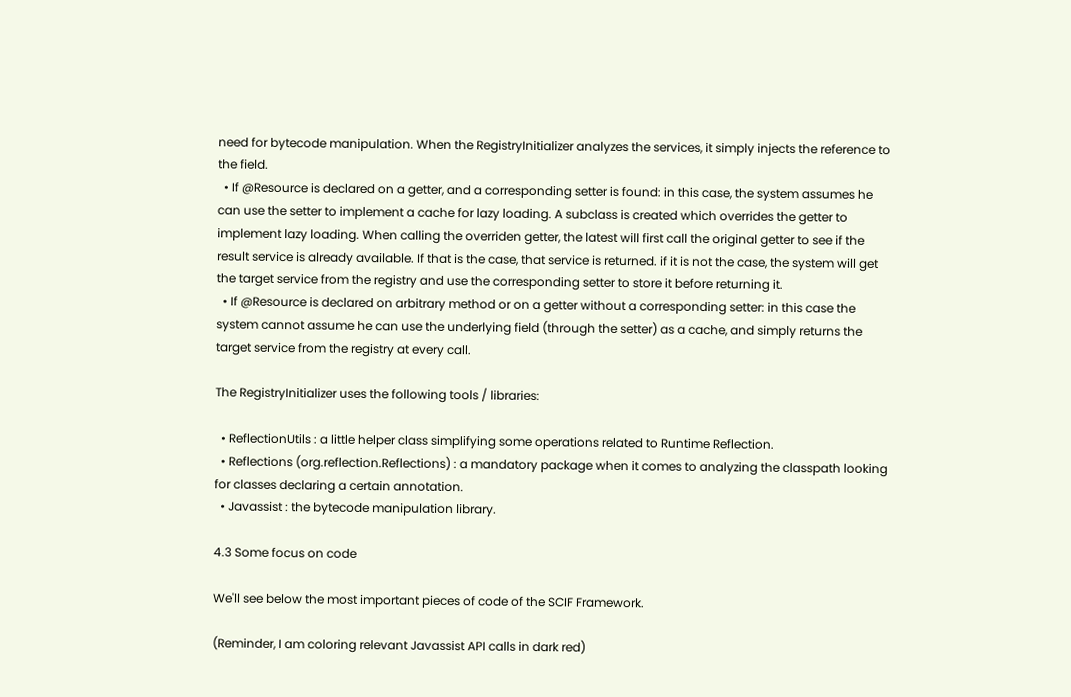need for bytecode manipulation. When the RegistryInitializer analyzes the services, it simply injects the reference to the field.
  • If @Resource is declared on a getter, and a corresponding setter is found: in this case, the system assumes he can use the setter to implement a cache for lazy loading. A subclass is created which overrides the getter to implement lazy loading. When calling the overriden getter, the latest will first call the original getter to see if the result service is already available. If that is the case, that service is returned. if it is not the case, the system will get the target service from the registry and use the corresponding setter to store it before returning it.
  • If @Resource is declared on arbitrary method or on a getter without a corresponding setter: in this case the system cannot assume he can use the underlying field (through the setter) as a cache, and simply returns the target service from the registry at every call.

The RegistryInitializer uses the following tools / libraries:

  • ReflectionUtils : a little helper class simplifying some operations related to Runtime Reflection.
  • Reflections (org.reflection.Reflections) : a mandatory package when it comes to analyzing the classpath looking for classes declaring a certain annotation.
  • Javassist : the bytecode manipulation library.

4.3 Some focus on code

We'll see below the most important pieces of code of the SCIF Framework.

(Reminder, I am coloring relevant Javassist API calls in dark red)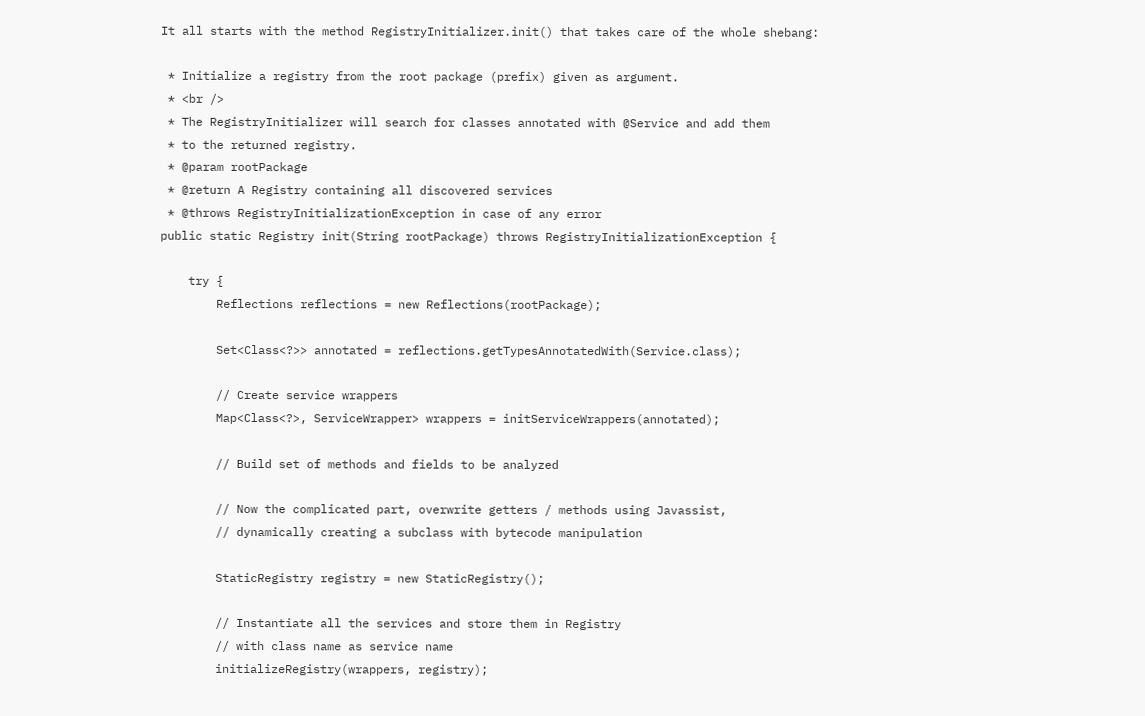It all starts with the method RegistryInitializer.init() that takes care of the whole shebang:

 * Initialize a registry from the root package (prefix) given as argument.
 * <br />
 * The RegistryInitializer will search for classes annotated with @Service and add them
 * to the returned registry.
 * @param rootPackage
 * @return A Registry containing all discovered services
 * @throws RegistryInitializationException in case of any error
public static Registry init(String rootPackage) throws RegistryInitializationException {

    try {
        Reflections reflections = new Reflections(rootPackage);

        Set<Class<?>> annotated = reflections.getTypesAnnotatedWith(Service.class);

        // Create service wrappers
        Map<Class<?>, ServiceWrapper> wrappers = initServiceWrappers(annotated);

        // Build set of methods and fields to be analyzed

        // Now the complicated part, overwrite getters / methods using Javassist,
        // dynamically creating a subclass with bytecode manipulation

        StaticRegistry registry = new StaticRegistry();

        // Instantiate all the services and store them in Registry
        // with class name as service name
        initializeRegistry(wrappers, registry);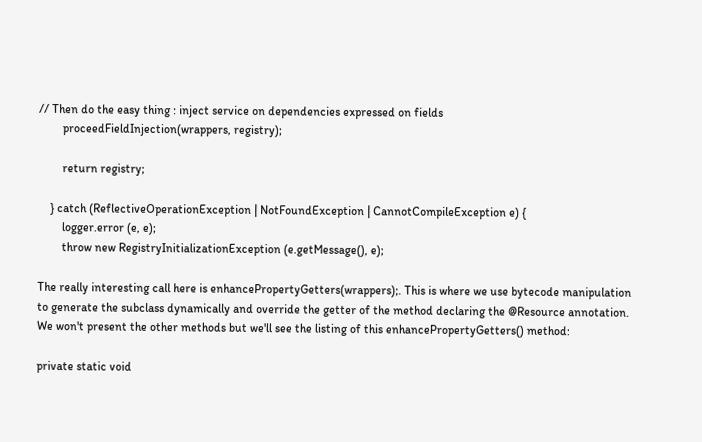// Then do the easy thing : inject service on dependencies expressed on fields
        proceedFieldInjection(wrappers, registry);

        return registry;

    } catch (ReflectiveOperationException | NotFoundException | CannotCompileException e) {
        logger.error (e, e);
        throw new RegistryInitializationException (e.getMessage(), e);

The really interesting call here is enhancePropertyGetters(wrappers);. This is where we use bytecode manipulation to generate the subclass dynamically and override the getter of the method declaring the @Resource annotation.
We won't present the other methods but we'll see the listing of this enhancePropertyGetters() method:

private static void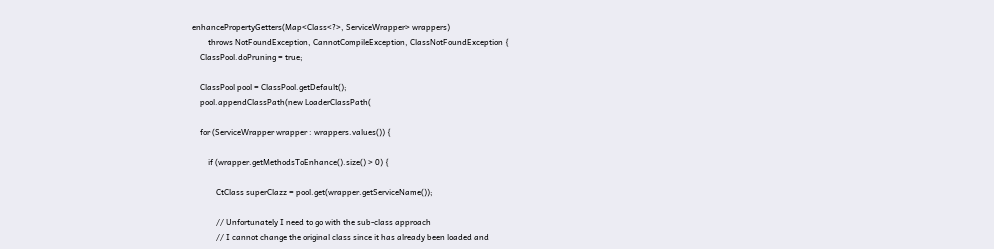enhancePropertyGetters(Map<Class<?>, ServiceWrapper> wrappers)
        throws NotFoundException, CannotCompileException, ClassNotFoundException {
    ClassPool.doPruning = true;

    ClassPool pool = ClassPool.getDefault();
    pool.appendClassPath(new LoaderClassPath(

    for (ServiceWrapper wrapper : wrappers.values()) {

        if (wrapper.getMethodsToEnhance().size() > 0) {

            CtClass superClazz = pool.get(wrapper.getServiceName());

            // Unfortunately I need to go with the sub-class approach
            // I cannot change the original class since it has already been loaded and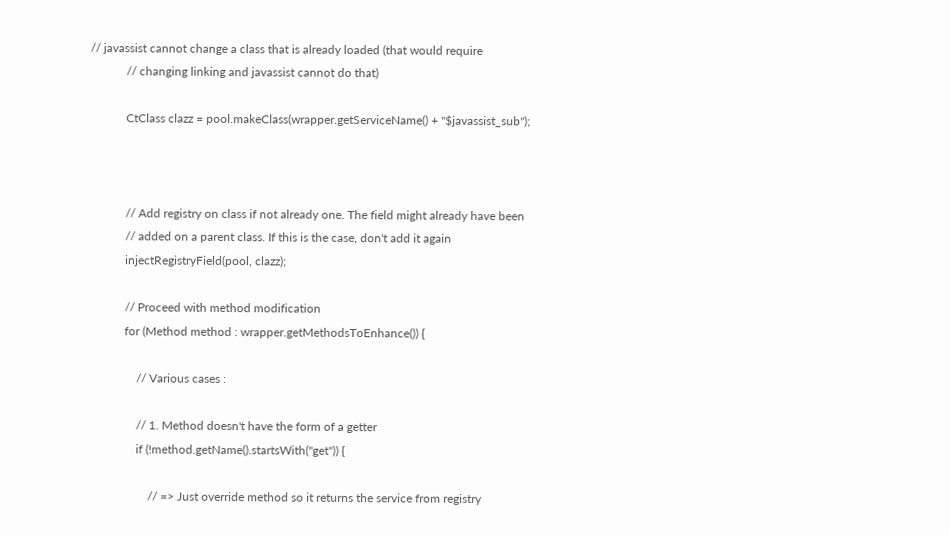// javassist cannot change a class that is already loaded (that would require
            // changing linking and javassist cannot do that)

            CtClass clazz = pool.makeClass(wrapper.getServiceName() + "$javassist_sub");



            // Add registry on class if not already one. The field might already have been
            // added on a parent class. If this is the case, don't add it again
            injectRegistryField(pool, clazz);

            // Proceed with method modification
            for (Method method : wrapper.getMethodsToEnhance()) {

                // Various cases :

                // 1. Method doesn't have the form of a getter
                if (!method.getName().startsWith("get")) {

                    // => Just override method so it returns the service from registry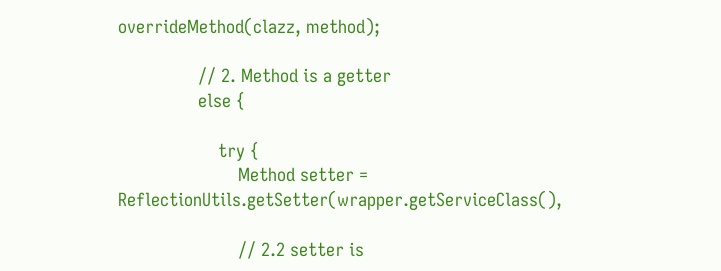overrideMethod(clazz, method);

                // 2. Method is a getter
                else {

                    try {
                        Method setter = ReflectionUtils.getSetter(wrapper.getServiceClass(),

                        // 2.2 setter is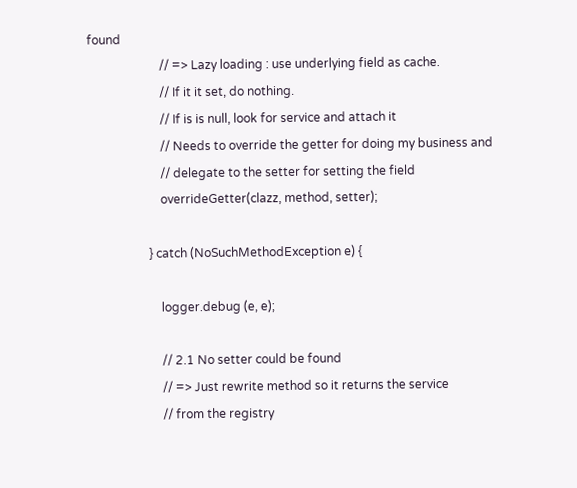found
                        // => Lazy loading : use underlying field as cache.
                        // If it it set, do nothing.
                        // If is is null, look for service and attach it
                        // Needs to override the getter for doing my business and
                        // delegate to the setter for setting the field
                        overrideGetter(clazz, method, setter);

                    } catch (NoSuchMethodException e) {

                        logger.debug (e, e);

                        // 2.1 No setter could be found
                        // => Just rewrite method so it returns the service
                        // from the registry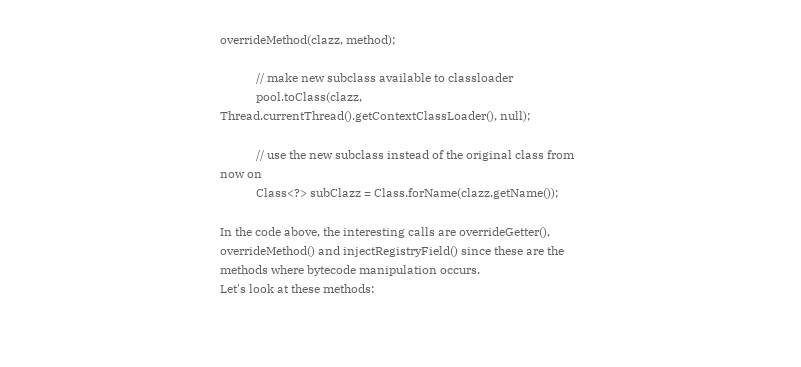overrideMethod(clazz, method);

            // make new subclass available to classloader
            pool.toClass(clazz, Thread.currentThread().getContextClassLoader(), null);

            // use the new subclass instead of the original class from now on
            Class<?> subClazz = Class.forName(clazz.getName());

In the code above, the interesting calls are overrideGetter(), overrideMethod() and injectRegistryField() since these are the methods where bytecode manipulation occurs.
Let's look at these methods: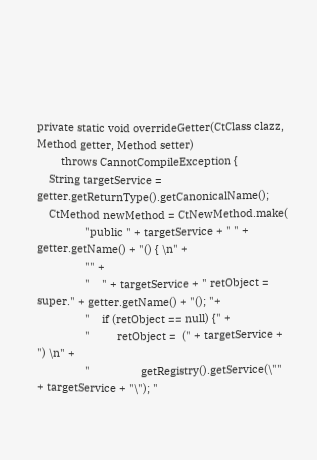private static void overrideGetter(CtClass clazz, Method getter, Method setter)
        throws CannotCompileException {
    String targetService = getter.getReturnType().getCanonicalName();
    CtMethod newMethod = CtNewMethod.make(
                "public " + targetService + " " + getter.getName() + "() { \n" +
                "" +
                "    " + targetService + " retObject =  super." + getter.getName() + "(); "+
                "    if (retObject == null) {" +
                "         retObject =  (" + targetService + ") \n" +
                "                 getRegistry().getService(\"" + targetService + "\"); "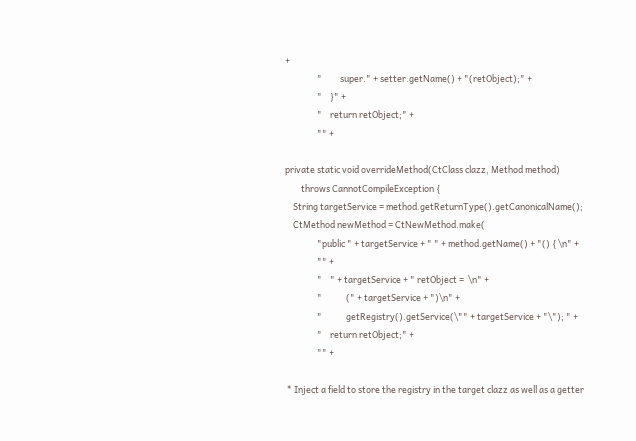+
                "         super." + setter.getName() + "(retObject);" +
                "    }" +
                "    return retObject;" +
                "" +

private static void overrideMethod(CtClass clazz, Method method)
        throws CannotCompileException {
    String targetService = method.getReturnType().getCanonicalName();
    CtMethod newMethod = CtNewMethod.make(
                "public " + targetService + " " + method.getName() + "() { \n" +
                "" +
                "    " + targetService + " retObject =  \n" +
                "            (" + targetService + ")\n" +
                "            getRegistry().getService(\"" + targetService + "\"); " +
                "    return retObject;" +
                "" +

 * Inject a field to store the registry in the target clazz as well as a getter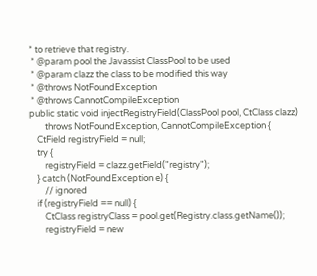* to retrieve that registry.
 * @param pool the Javassist ClassPool to be used
 * @param clazz the class to be modified this way
 * @throws NotFoundException
 * @throws CannotCompileException
public static void injectRegistryField(ClassPool pool, CtClass clazz)
        throws NotFoundException, CannotCompileException {
    CtField registryField = null;
    try {
        registryField = clazz.getField("registry");
    } catch (NotFoundException e) {
        // ignored
    if (registryField == null) {
        CtClass registryClass = pool.get(Registry.class.getName());
        registryField = new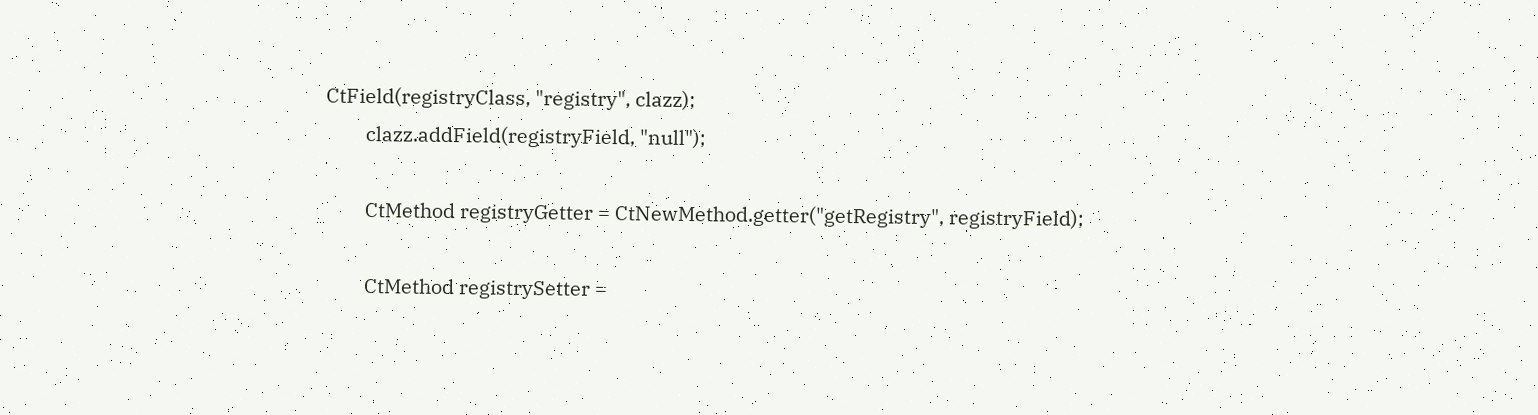CtField(registryClass, "registry", clazz);
        clazz.addField(registryField, "null");

        CtMethod registryGetter = CtNewMethod.getter("getRegistry", registryField);

        CtMethod registrySetter =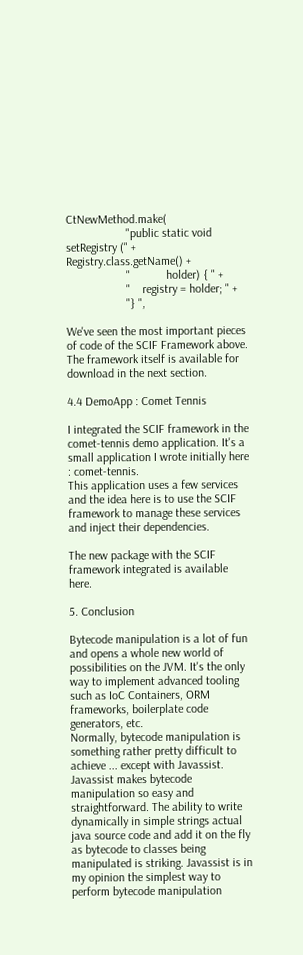CtNewMethod.make(
                    "public static void setRegistry (" + Registry.class.getName() +
                    "            holder) { " +
                    "    registry = holder; " +
                    "} ",

We've seen the most important pieces of code of the SCIF Framework above.
The framework itself is available for download in the next section.

4.4 DemoApp : Comet Tennis

I integrated the SCIF framework in the comet-tennis demo application. It's a small application I wrote initially here : comet-tennis.
This application uses a few services and the idea here is to use the SCIF framework to manage these services and inject their dependencies.

The new package with the SCIF framework integrated is available here.

5. Conclusion

Bytecode manipulation is a lot of fun and opens a whole new world of possibilities on the JVM. It's the only way to implement advanced tooling such as IoC Containers, ORM frameworks, boilerplate code generators, etc.
Normally, bytecode manipulation is something rather pretty difficult to achieve ... except with Javassist.
Javassist makes bytecode manipulation so easy and straightforward. The ability to write dynamically in simple strings actual java source code and add it on the fly as bytecode to classes being manipulated is striking. Javassist is in my opinion the simplest way to perform bytecode manipulation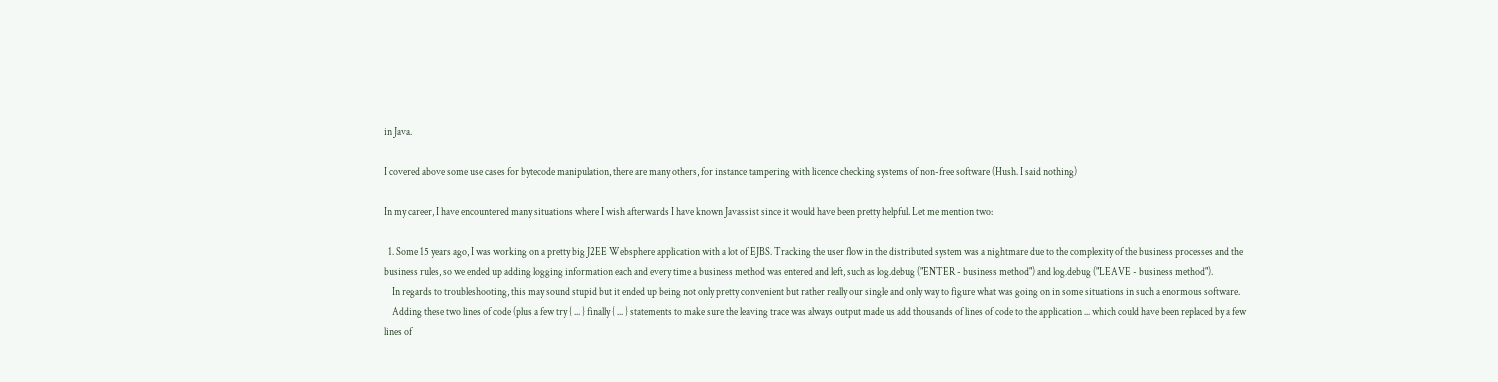in Java.

I covered above some use cases for bytecode manipulation, there are many others, for instance tampering with licence checking systems of non-free software (Hush. I said nothing)

In my career, I have encountered many situations where I wish afterwards I have known Javassist since it would have been pretty helpful. Let me mention two:

  1. Some 15 years ago, I was working on a pretty big J2EE Websphere application with a lot of EJBS. Tracking the user flow in the distributed system was a nightmare due to the complexity of the business processes and the business rules, so we ended up adding logging information each and every time a business method was entered and left, such as log.debug ("ENTER - business method") and log.debug ("LEAVE - business method").
    In regards to troubleshooting, this may sound stupid but it ended up being not only pretty convenient but rather really our single and only way to figure what was going on in some situations in such a enormous software.
    Adding these two lines of code (plus a few try { ... } finally { ... } statements to make sure the leaving trace was always output made us add thousands of lines of code to the application ... which could have been replaced by a few lines of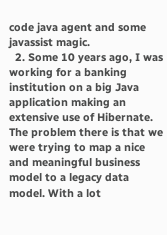code java agent and some javassist magic.
  2. Some 10 years ago, I was working for a banking institution on a big Java application making an extensive use of Hibernate. The problem there is that we were trying to map a nice and meaningful business model to a legacy data model. With a lot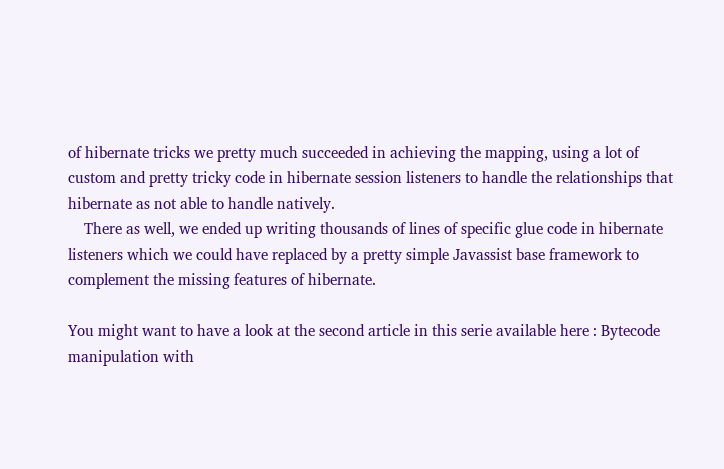of hibernate tricks we pretty much succeeded in achieving the mapping, using a lot of custom and pretty tricky code in hibernate session listeners to handle the relationships that hibernate as not able to handle natively.
    There as well, we ended up writing thousands of lines of specific glue code in hibernate listeners which we could have replaced by a pretty simple Javassist base framework to complement the missing features of hibernate.

You might want to have a look at the second article in this serie available here : Bytecode manipulation with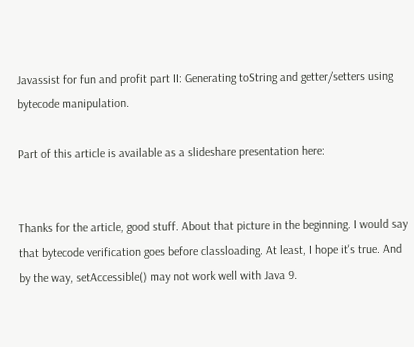Javassist for fun and profit part II: Generating toString and getter/setters using bytecode manipulation.

Part of this article is available as a slideshare presentation here:


Thanks for the article, good stuff. About that picture in the beginning. I would say that bytecode verification goes before classloading. At least, I hope it's true. And by the way, setAccessible() may not work well with Java 9.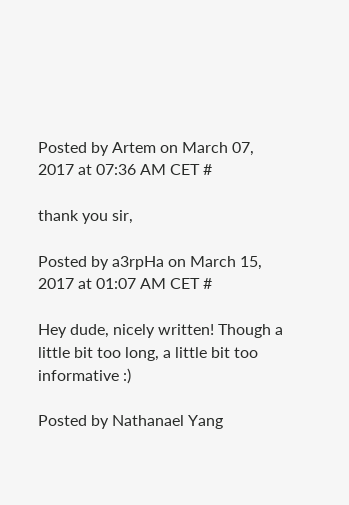Posted by Artem on March 07, 2017 at 07:36 AM CET #

thank you sir,

Posted by a3rpHa on March 15, 2017 at 01:07 AM CET #

Hey dude, nicely written! Though a little bit too long, a little bit too informative :)

Posted by Nathanael Yang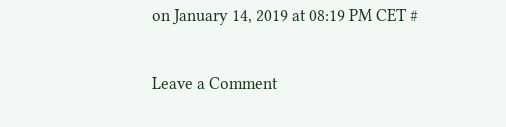on January 14, 2019 at 08:19 PM CET #

Leave a Comment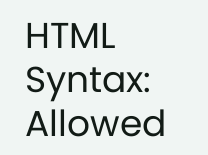HTML Syntax: Allowed